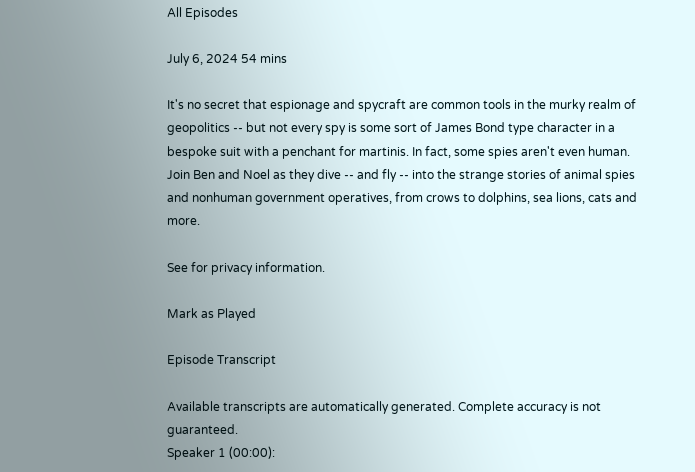All Episodes

July 6, 2024 54 mins

It's no secret that espionage and spycraft are common tools in the murky realm of geopolitics -- but not every spy is some sort of James Bond type character in a bespoke suit with a penchant for martinis. In fact, some spies aren't even human. Join Ben and Noel as they dive -- and fly -- into the strange stories of animal spies and nonhuman government operatives, from crows to dolphins, sea lions, cats and more.

See for privacy information.

Mark as Played

Episode Transcript

Available transcripts are automatically generated. Complete accuracy is not guaranteed.
Speaker 1 (00:00):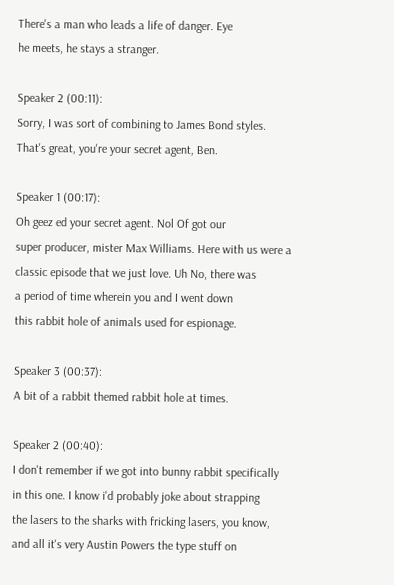There's a man who leads a life of danger. Eye
he meets, he stays a stranger.

Speaker 2 (00:11):
Sorry, I was sort of combining to James Bond styles.
That's great, you're your secret agent, Ben.

Speaker 1 (00:17):
Oh geez ed your secret agent. Nol Of got our
super producer, mister Max Williams. Here with us were a
classic episode that we just love. Uh No, there was
a period of time wherein you and I went down
this rabbit hole of animals used for espionage.

Speaker 3 (00:37):
A bit of a rabbit themed rabbit hole at times.

Speaker 2 (00:40):
I don't remember if we got into bunny rabbit specifically
in this one. I know i'd probably joke about strapping
the lasers to the sharks with fricking lasers, you know,
and all it's very Austin Powers the type stuff on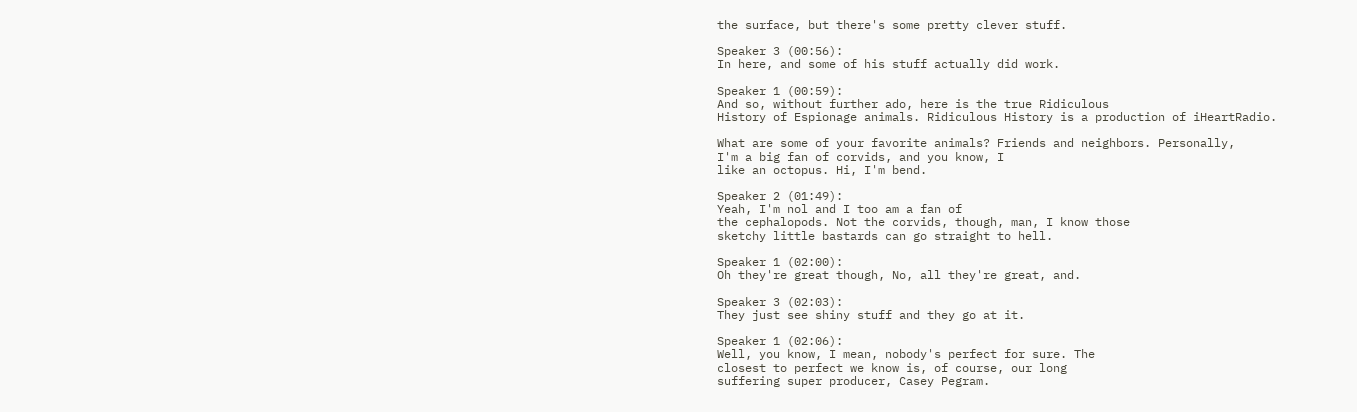the surface, but there's some pretty clever stuff.

Speaker 3 (00:56):
In here, and some of his stuff actually did work.

Speaker 1 (00:59):
And so, without further ado, here is the true Ridiculous
History of Espionage animals. Ridiculous History is a production of iHeartRadio.

What are some of your favorite animals? Friends and neighbors. Personally,
I'm a big fan of corvids, and you know, I
like an octopus. Hi, I'm bend.

Speaker 2 (01:49):
Yeah, I'm nol and I too am a fan of
the cephalopods. Not the corvids, though, man, I know those
sketchy little bastards can go straight to hell.

Speaker 1 (02:00):
Oh they're great though, No, all they're great, and.

Speaker 3 (02:03):
They just see shiny stuff and they go at it.

Speaker 1 (02:06):
Well, you know, I mean, nobody's perfect for sure. The
closest to perfect we know is, of course, our long
suffering super producer, Casey Pegram.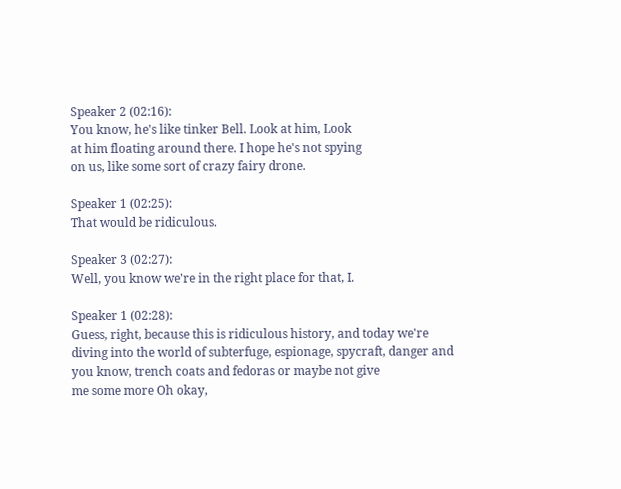Speaker 2 (02:16):
You know, he's like tinker Bell. Look at him, Look
at him floating around there. I hope he's not spying
on us, like some sort of crazy fairy drone.

Speaker 1 (02:25):
That would be ridiculous.

Speaker 3 (02:27):
Well, you know we're in the right place for that, I.

Speaker 1 (02:28):
Guess, right, because this is ridiculous history, and today we're
diving into the world of subterfuge, espionage, spycraft, danger and
you know, trench coats and fedoras or maybe not give
me some more Oh okay,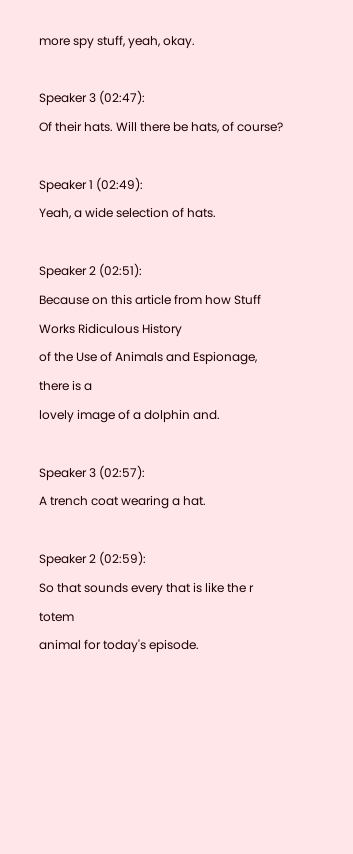more spy stuff, yeah, okay.

Speaker 3 (02:47):
Of their hats. Will there be hats, of course?

Speaker 1 (02:49):
Yeah, a wide selection of hats.

Speaker 2 (02:51):
Because on this article from how Stuff Works Ridiculous History
of the Use of Animals and Espionage, there is a
lovely image of a dolphin and.

Speaker 3 (02:57):
A trench coat wearing a hat.

Speaker 2 (02:59):
So that sounds every that is like the r totem
animal for today's episode.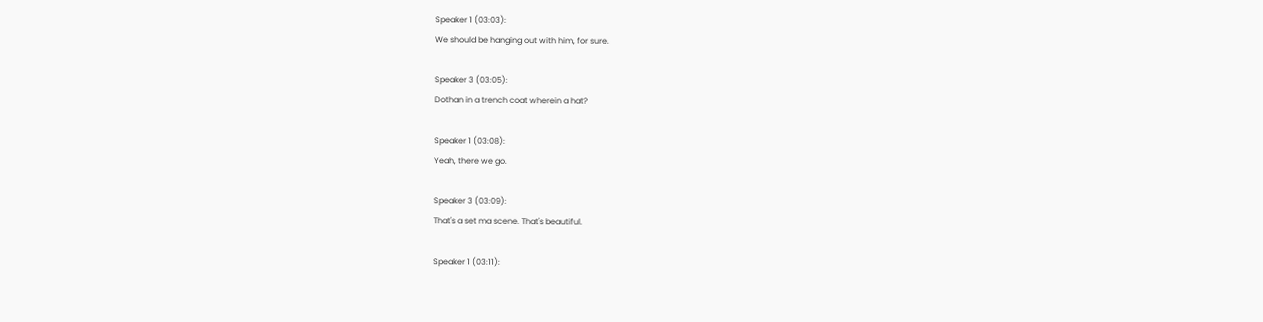Speaker 1 (03:03):
We should be hanging out with him, for sure.

Speaker 3 (03:05):
Dothan in a trench coat wherein a hat?

Speaker 1 (03:08):
Yeah, there we go.

Speaker 3 (03:09):
That's a set ma scene. That's beautiful.

Speaker 1 (03:11):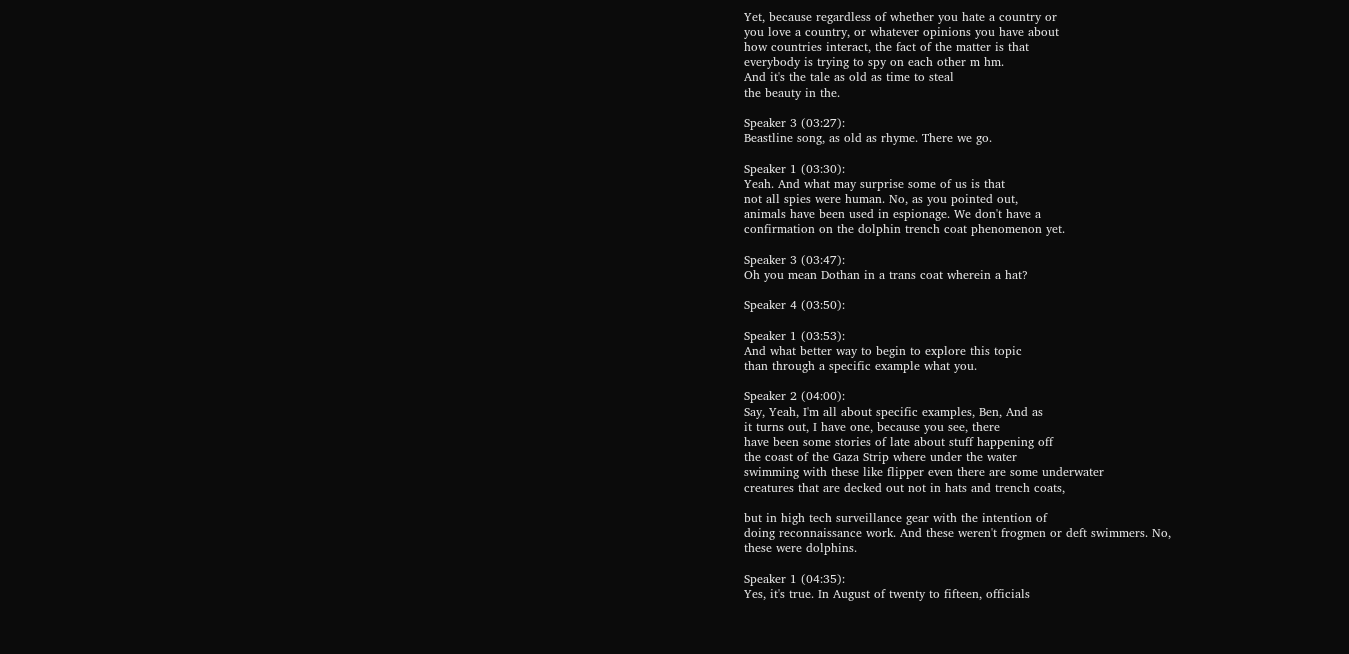Yet, because regardless of whether you hate a country or
you love a country, or whatever opinions you have about
how countries interact, the fact of the matter is that
everybody is trying to spy on each other m hm.
And it's the tale as old as time to steal
the beauty in the.

Speaker 3 (03:27):
Beastline song, as old as rhyme. There we go.

Speaker 1 (03:30):
Yeah. And what may surprise some of us is that
not all spies were human. No, as you pointed out,
animals have been used in espionage. We don't have a
confirmation on the dolphin trench coat phenomenon yet.

Speaker 3 (03:47):
Oh you mean Dothan in a trans coat wherein a hat?

Speaker 4 (03:50):

Speaker 1 (03:53):
And what better way to begin to explore this topic
than through a specific example what you.

Speaker 2 (04:00):
Say, Yeah, I'm all about specific examples, Ben, And as
it turns out, I have one, because you see, there
have been some stories of late about stuff happening off
the coast of the Gaza Strip where under the water
swimming with these like flipper even there are some underwater
creatures that are decked out not in hats and trench coats,

but in high tech surveillance gear with the intention of
doing reconnaissance work. And these weren't frogmen or deft swimmers. No,
these were dolphins.

Speaker 1 (04:35):
Yes, it's true. In August of twenty to fifteen, officials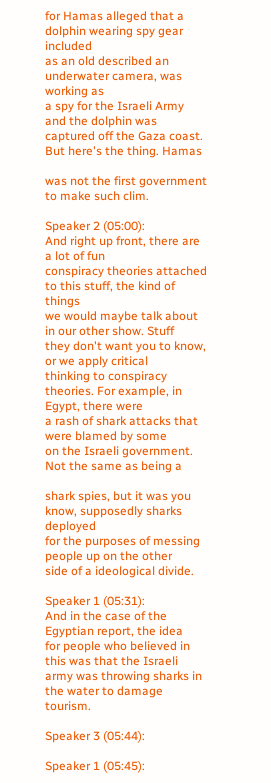for Hamas alleged that a dolphin wearing spy gear included
as an old described an underwater camera, was working as
a spy for the Israeli Army and the dolphin was
captured off the Gaza coast. But here's the thing. Hamas

was not the first government to make such clim.

Speaker 2 (05:00):
And right up front, there are a lot of fun
conspiracy theories attached to this stuff, the kind of things
we would maybe talk about in our other show. Stuff
they don't want you to know, or we apply critical
thinking to conspiracy theories. For example, in Egypt, there were
a rash of shark attacks that were blamed by some
on the Israeli government. Not the same as being a

shark spies, but it was you know, supposedly sharks deployed
for the purposes of messing people up on the other
side of a ideological divide.

Speaker 1 (05:31):
And in the case of the Egyptian report, the idea
for people who believed in this was that the Israeli
army was throwing sharks in the water to damage tourism.

Speaker 3 (05:44):

Speaker 1 (05:45):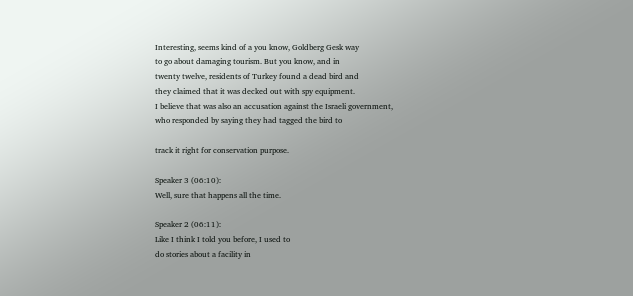Interesting, seems kind of a you know, Goldberg Gesk way
to go about damaging tourism. But you know, and in
twenty twelve, residents of Turkey found a dead bird and
they claimed that it was decked out with spy equipment.
I believe that was also an accusation against the Israeli government,
who responded by saying they had tagged the bird to

track it right for conservation purpose.

Speaker 3 (06:10):
Well, sure that happens all the time.

Speaker 2 (06:11):
Like I think I told you before, I used to
do stories about a facility in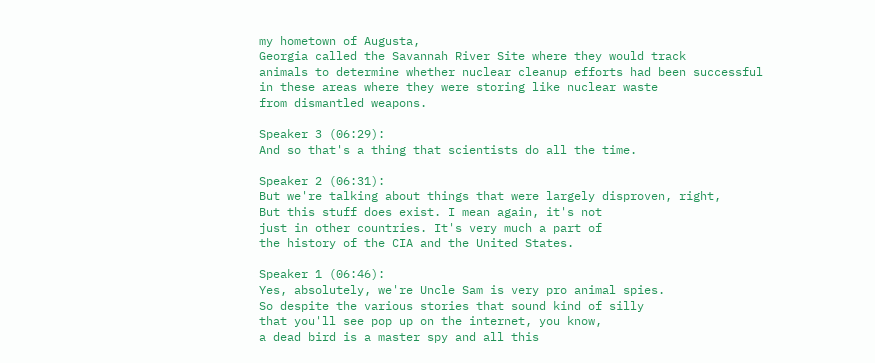my hometown of Augusta,
Georgia called the Savannah River Site where they would track
animals to determine whether nuclear cleanup efforts had been successful
in these areas where they were storing like nuclear waste
from dismantled weapons.

Speaker 3 (06:29):
And so that's a thing that scientists do all the time.

Speaker 2 (06:31):
But we're talking about things that were largely disproven, right,
But this stuff does exist. I mean again, it's not
just in other countries. It's very much a part of
the history of the CIA and the United States.

Speaker 1 (06:46):
Yes, absolutely, we're Uncle Sam is very pro animal spies.
So despite the various stories that sound kind of silly
that you'll see pop up on the internet, you know,
a dead bird is a master spy and all this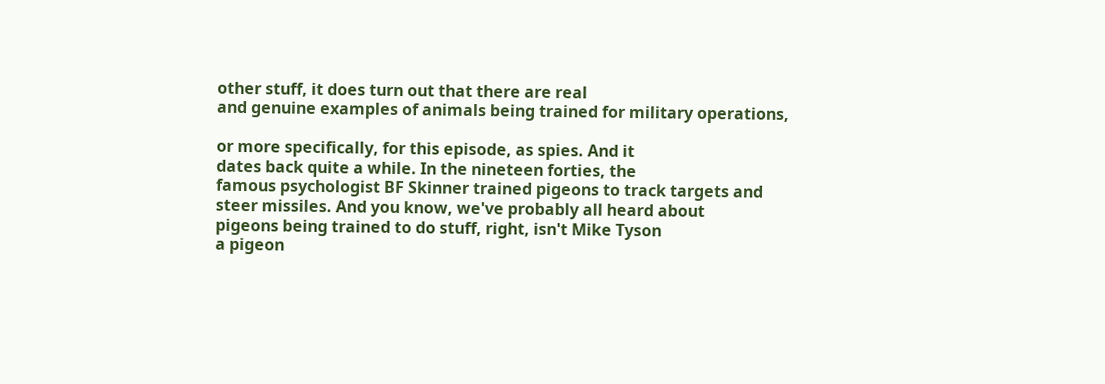other stuff, it does turn out that there are real
and genuine examples of animals being trained for military operations,

or more specifically, for this episode, as spies. And it
dates back quite a while. In the nineteen forties, the
famous psychologist BF Skinner trained pigeons to track targets and
steer missiles. And you know, we've probably all heard about
pigeons being trained to do stuff, right, isn't Mike Tyson
a pigeon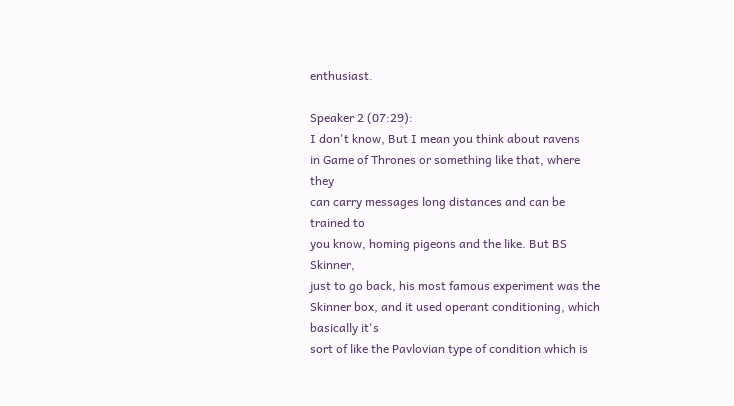enthusiast.

Speaker 2 (07:29):
I don't know, But I mean you think about ravens
in Game of Thrones or something like that, where they
can carry messages long distances and can be trained to
you know, homing pigeons and the like. But BS Skinner,
just to go back, his most famous experiment was the
Skinner box, and it used operant conditioning, which basically it's
sort of like the Pavlovian type of condition which is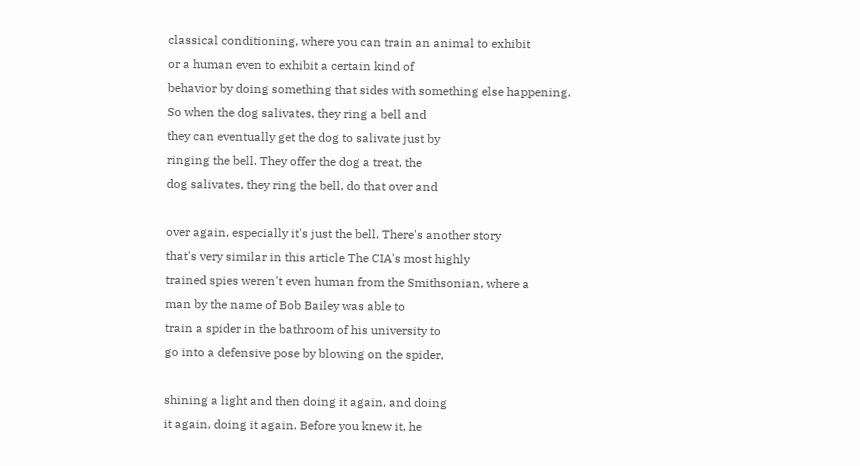classical conditioning, where you can train an animal to exhibit
or a human even to exhibit a certain kind of
behavior by doing something that sides with something else happening.
So when the dog salivates, they ring a bell and
they can eventually get the dog to salivate just by
ringing the bell. They offer the dog a treat, the
dog salivates, they ring the bell, do that over and

over again, especially it's just the bell. There's another story
that's very similar in this article The CIA's most highly
trained spies weren't even human from the Smithsonian, where a
man by the name of Bob Bailey was able to
train a spider in the bathroom of his university to
go into a defensive pose by blowing on the spider,

shining a light and then doing it again, and doing
it again, doing it again. Before you knew it, he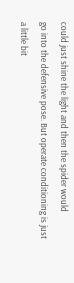could just shine the light and then the spider would
go into the defensive pose. But operate conditioning is just
a little bit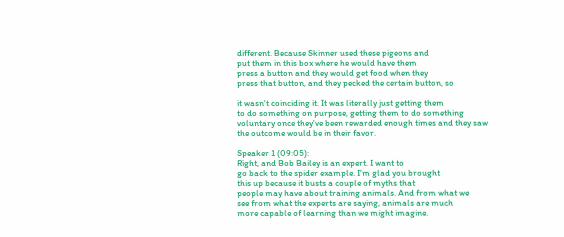different. Because Skinner used these pigeons and
put them in this box where he would have them
press a button and they would get food when they
press that button, and they pecked the certain button, so

it wasn't coinciding it. It was literally just getting them
to do something on purpose, getting them to do something
voluntary once they've been rewarded enough times and they saw
the outcome would be in their favor.

Speaker 1 (09:05):
Right, and Bob Bailey is an expert. I want to
go back to the spider example. I'm glad you brought
this up because it busts a couple of myths that
people may have about training animals. And from what we
see from what the experts are saying, animals are much
more capable of learning than we might imagine.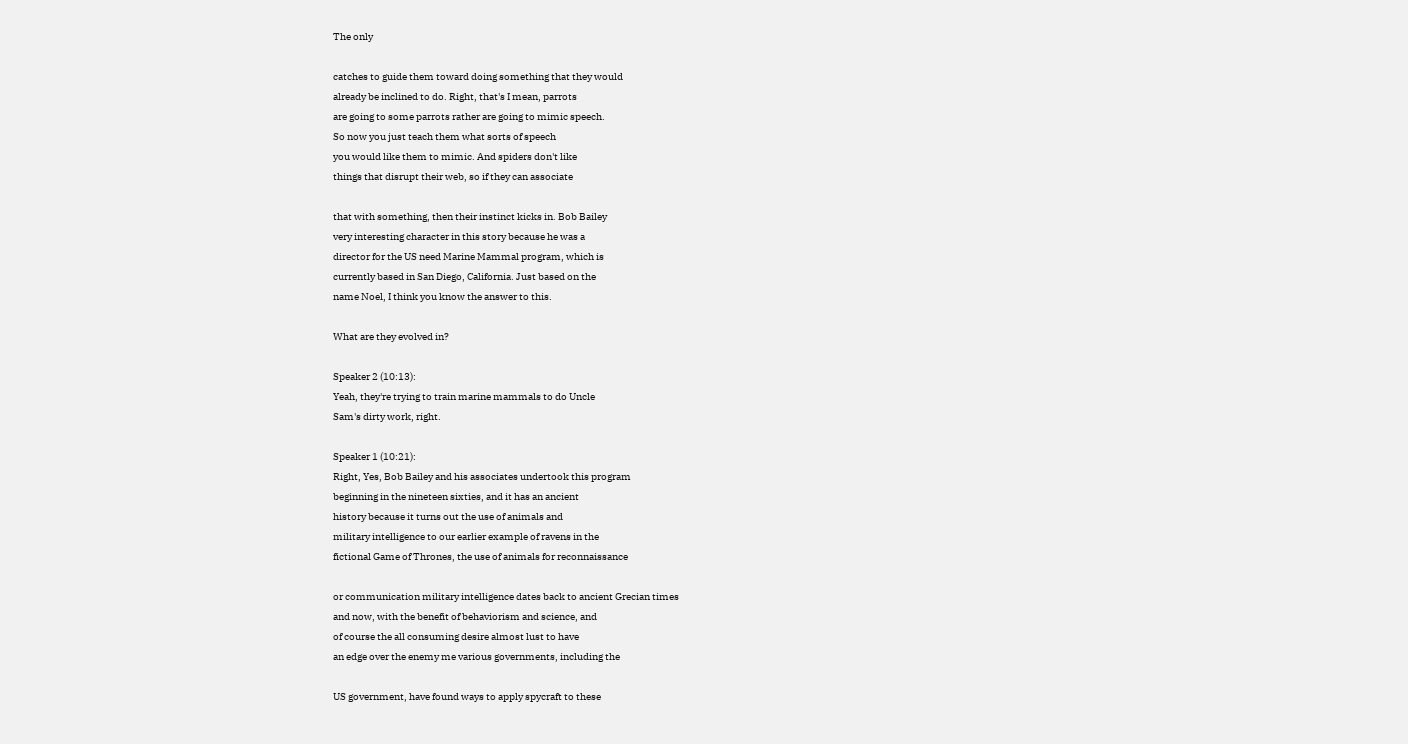The only

catches to guide them toward doing something that they would
already be inclined to do. Right, that's I mean, parrots
are going to some parrots rather are going to mimic speech.
So now you just teach them what sorts of speech
you would like them to mimic. And spiders don't like
things that disrupt their web, so if they can associate

that with something, then their instinct kicks in. Bob Bailey
very interesting character in this story because he was a
director for the US need Marine Mammal program, which is
currently based in San Diego, California. Just based on the
name Noel, I think you know the answer to this.

What are they evolved in?

Speaker 2 (10:13):
Yeah, they're trying to train marine mammals to do Uncle
Sam's dirty work, right.

Speaker 1 (10:21):
Right, Yes, Bob Bailey and his associates undertook this program
beginning in the nineteen sixties, and it has an ancient
history because it turns out the use of animals and
military intelligence to our earlier example of ravens in the
fictional Game of Thrones, the use of animals for reconnaissance

or communication military intelligence dates back to ancient Grecian times
and now, with the benefit of behaviorism and science, and
of course the all consuming desire almost lust to have
an edge over the enemy me various governments, including the

US government, have found ways to apply spycraft to these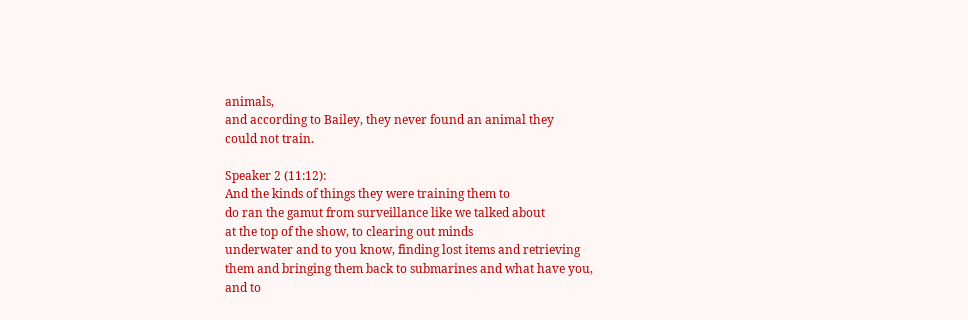animals,
and according to Bailey, they never found an animal they
could not train.

Speaker 2 (11:12):
And the kinds of things they were training them to
do ran the gamut from surveillance like we talked about
at the top of the show, to clearing out minds
underwater and to you know, finding lost items and retrieving
them and bringing them back to submarines and what have you,
and to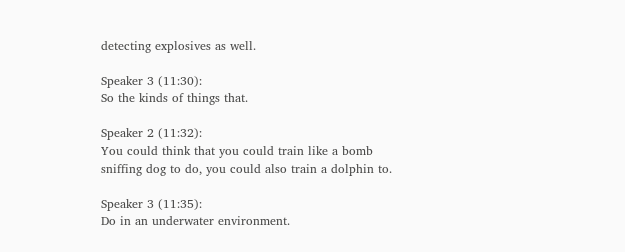detecting explosives as well.

Speaker 3 (11:30):
So the kinds of things that.

Speaker 2 (11:32):
You could think that you could train like a bomb
sniffing dog to do, you could also train a dolphin to.

Speaker 3 (11:35):
Do in an underwater environment.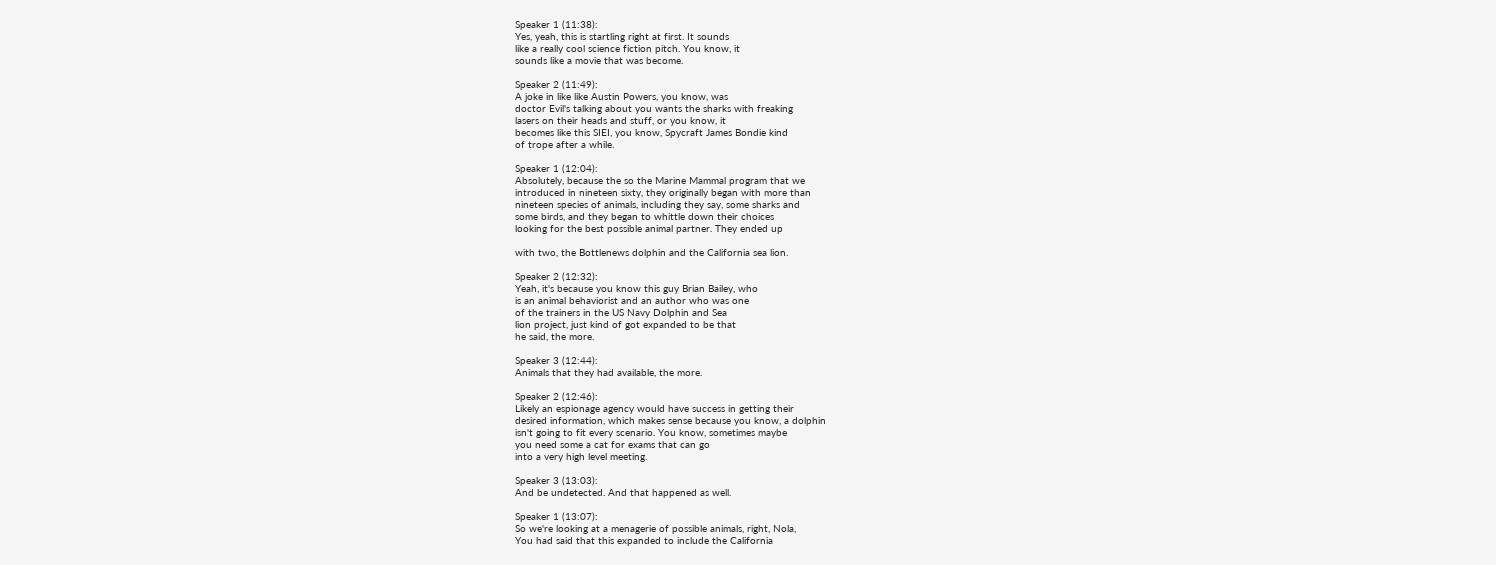Speaker 1 (11:38):
Yes, yeah, this is startling right at first. It sounds
like a really cool science fiction pitch. You know, it
sounds like a movie that was become.

Speaker 2 (11:49):
A joke in like like Austin Powers, you know, was
doctor Evil's talking about you wants the sharks with freaking
lasers on their heads and stuff, or you know, it
becomes like this SIEI, you know, Spycraft James Bondie kind
of trope after a while.

Speaker 1 (12:04):
Absolutely, because the so the Marine Mammal program that we
introduced in nineteen sixty, they originally began with more than
nineteen species of animals, including they say, some sharks and
some birds, and they began to whittle down their choices
looking for the best possible animal partner. They ended up

with two, the Bottlenews dolphin and the California sea lion.

Speaker 2 (12:32):
Yeah, it's because you know this guy Brian Bailey, who
is an animal behaviorist and an author who was one
of the trainers in the US Navy Dolphin and Sea
lion project, just kind of got expanded to be that
he said, the more.

Speaker 3 (12:44):
Animals that they had available, the more.

Speaker 2 (12:46):
Likely an espionage agency would have success in getting their
desired information, which makes sense because you know, a dolphin
isn't going to fit every scenario. You know, sometimes maybe
you need some a cat for exams that can go
into a very high level meeting.

Speaker 3 (13:03):
And be undetected. And that happened as well.

Speaker 1 (13:07):
So we're looking at a menagerie of possible animals, right, Nola,
You had said that this expanded to include the California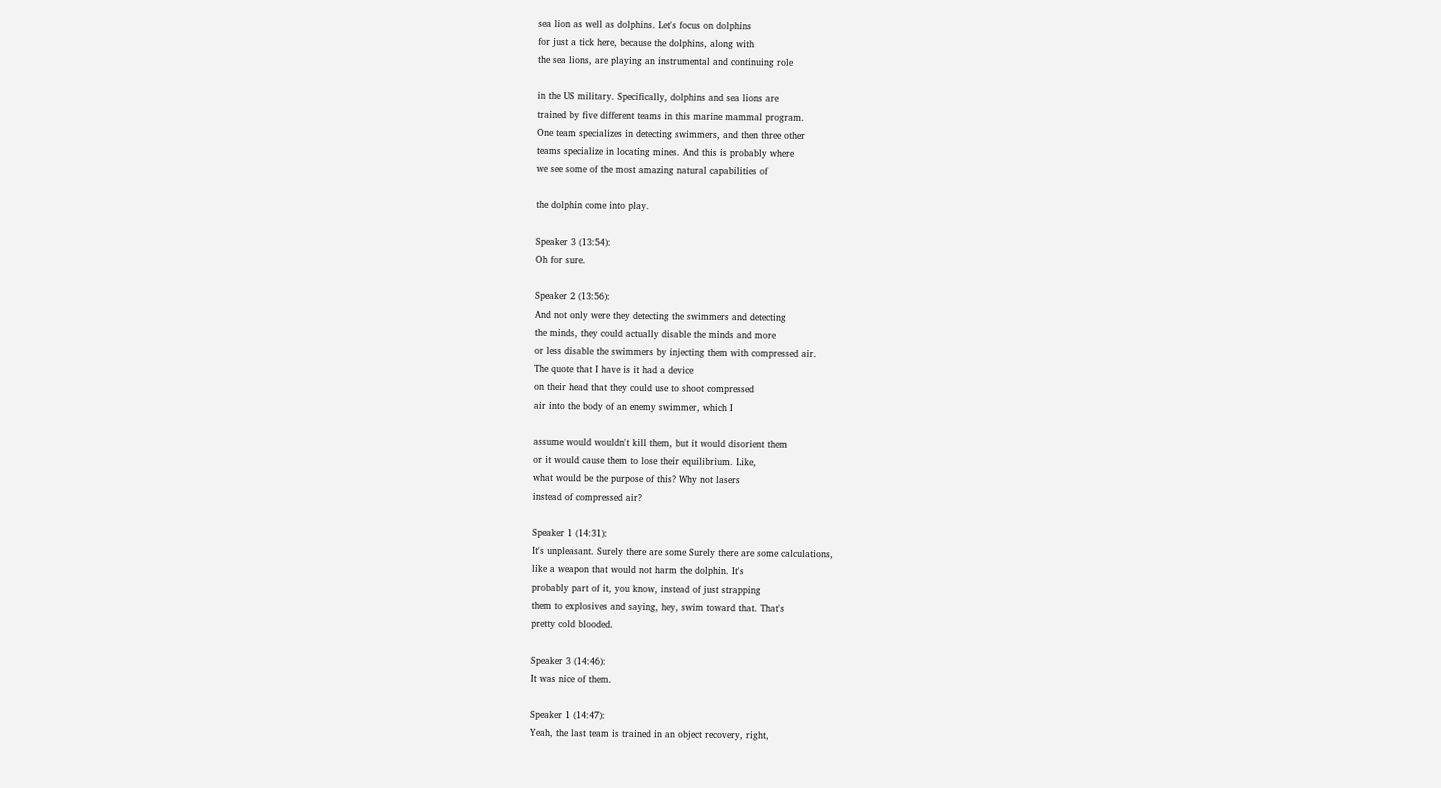sea lion as well as dolphins. Let's focus on dolphins
for just a tick here, because the dolphins, along with
the sea lions, are playing an instrumental and continuing role

in the US military. Specifically, dolphins and sea lions are
trained by five different teams in this marine mammal program.
One team specializes in detecting swimmers, and then three other
teams specialize in locating mines. And this is probably where
we see some of the most amazing natural capabilities of

the dolphin come into play.

Speaker 3 (13:54):
Oh for sure.

Speaker 2 (13:56):
And not only were they detecting the swimmers and detecting
the minds, they could actually disable the minds and more
or less disable the swimmers by injecting them with compressed air.
The quote that I have is it had a device
on their head that they could use to shoot compressed
air into the body of an enemy swimmer, which I

assume would wouldn't kill them, but it would disorient them
or it would cause them to lose their equilibrium. Like,
what would be the purpose of this? Why not lasers
instead of compressed air?

Speaker 1 (14:31):
It's unpleasant. Surely there are some Surely there are some calculations,
like a weapon that would not harm the dolphin. It's
probably part of it, you know, instead of just strapping
them to explosives and saying, hey, swim toward that. That's
pretty cold blooded.

Speaker 3 (14:46):
It was nice of them.

Speaker 1 (14:47):
Yeah, the last team is trained in an object recovery, right,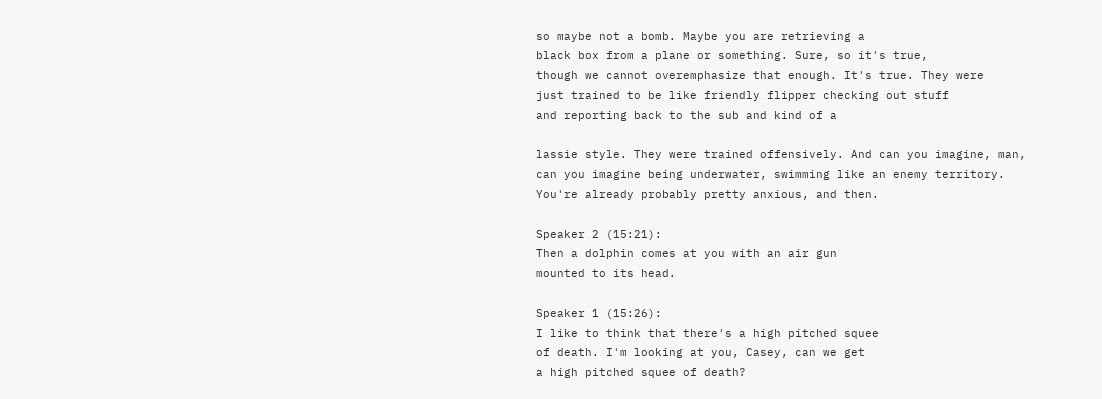so maybe not a bomb. Maybe you are retrieving a
black box from a plane or something. Sure, so it's true,
though we cannot overemphasize that enough. It's true. They were
just trained to be like friendly flipper checking out stuff
and reporting back to the sub and kind of a

lassie style. They were trained offensively. And can you imagine, man,
can you imagine being underwater, swimming like an enemy territory.
You're already probably pretty anxious, and then.

Speaker 2 (15:21):
Then a dolphin comes at you with an air gun
mounted to its head.

Speaker 1 (15:26):
I like to think that there's a high pitched squee
of death. I'm looking at you, Casey, can we get
a high pitched squee of death?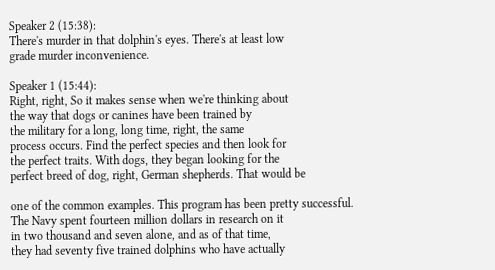Speaker 2 (15:38):
There's murder in that dolphin's eyes. There's at least low
grade murder inconvenience.

Speaker 1 (15:44):
Right, right, So it makes sense when we're thinking about
the way that dogs or canines have been trained by
the military for a long, long time, right, the same
process occurs. Find the perfect species and then look for
the perfect traits. With dogs, they began looking for the
perfect breed of dog, right, German shepherds. That would be

one of the common examples. This program has been pretty successful.
The Navy spent fourteen million dollars in research on it
in two thousand and seven alone, and as of that time,
they had seventy five trained dolphins who have actually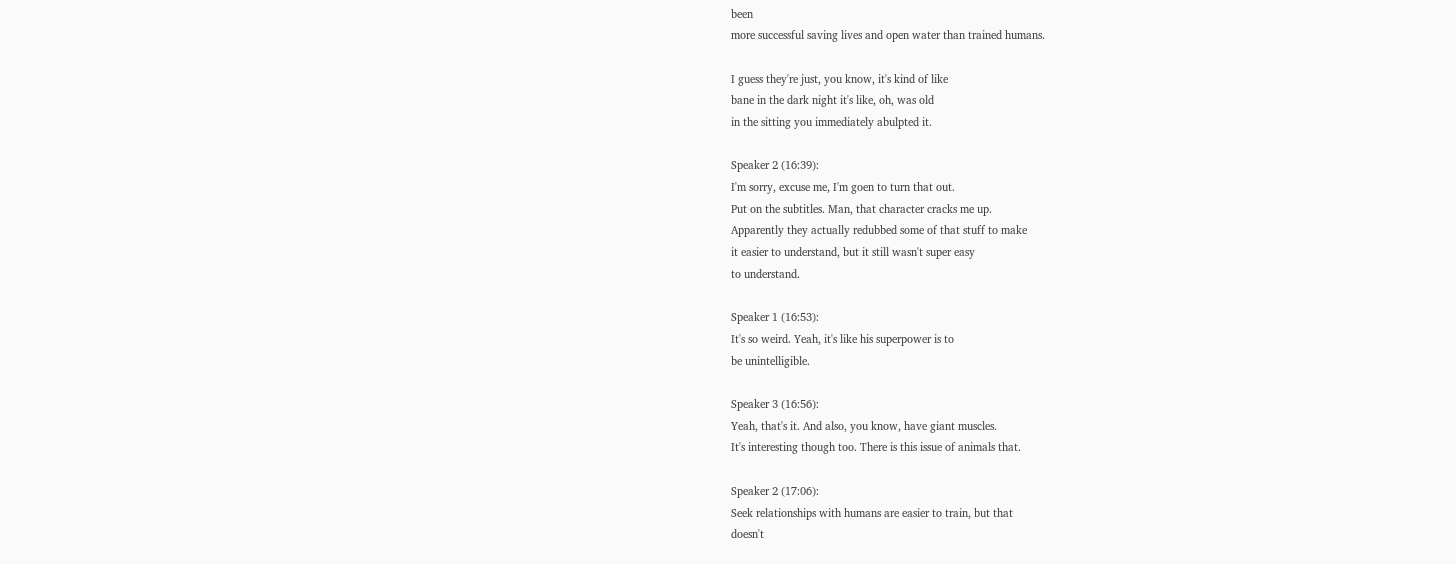been
more successful saving lives and open water than trained humans.

I guess they're just, you know, it's kind of like
bane in the dark night it's like, oh, was old
in the sitting you immediately abulpted it.

Speaker 2 (16:39):
I'm sorry, excuse me, I'm goen to turn that out.
Put on the subtitles. Man, that character cracks me up.
Apparently they actually redubbed some of that stuff to make
it easier to understand, but it still wasn't super easy
to understand.

Speaker 1 (16:53):
It's so weird. Yeah, it's like his superpower is to
be unintelligible.

Speaker 3 (16:56):
Yeah, that's it. And also, you know, have giant muscles.
It's interesting though too. There is this issue of animals that.

Speaker 2 (17:06):
Seek relationships with humans are easier to train, but that
doesn't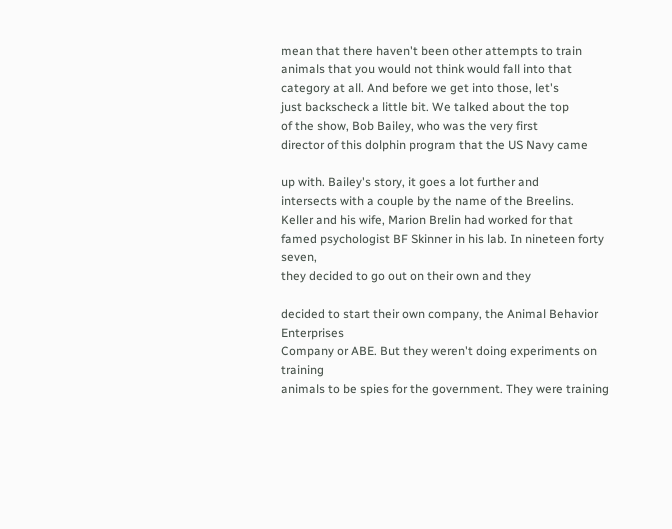mean that there haven't been other attempts to train
animals that you would not think would fall into that
category at all. And before we get into those, let's
just backscheck a little bit. We talked about the top
of the show, Bob Bailey, who was the very first
director of this dolphin program that the US Navy came

up with. Bailey's story, it goes a lot further and
intersects with a couple by the name of the Breelins.
Keller and his wife, Marion Brelin had worked for that
famed psychologist BF Skinner in his lab. In nineteen forty seven,
they decided to go out on their own and they

decided to start their own company, the Animal Behavior Enterprises
Company or ABE. But they weren't doing experiments on training
animals to be spies for the government. They were training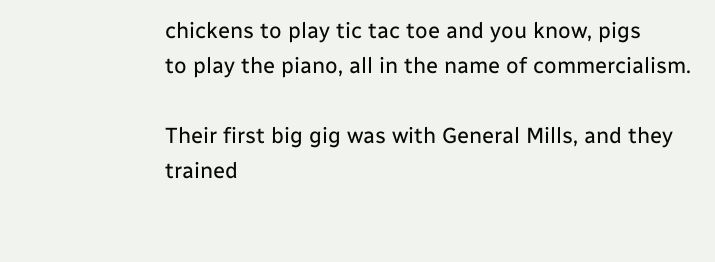chickens to play tic tac toe and you know, pigs
to play the piano, all in the name of commercialism.

Their first big gig was with General Mills, and they
trained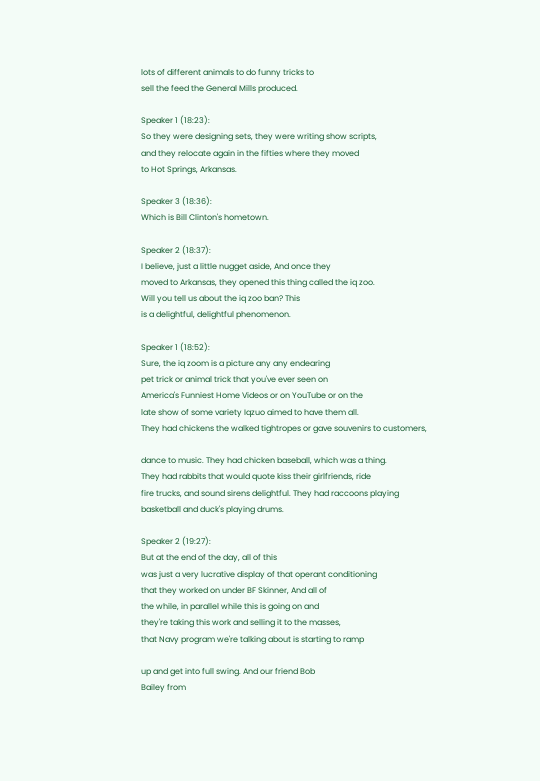lots of different animals to do funny tricks to
sell the feed the General Mills produced.

Speaker 1 (18:23):
So they were designing sets, they were writing show scripts,
and they relocate again in the fifties where they moved
to Hot Springs, Arkansas.

Speaker 3 (18:36):
Which is Bill Clinton's hometown.

Speaker 2 (18:37):
I believe, just a little nugget aside, And once they
moved to Arkansas, they opened this thing called the iq zoo.
Will you tell us about the iq zoo ban? This
is a delightful, delightful phenomenon.

Speaker 1 (18:52):
Sure, the iq zoom is a picture any any endearing
pet trick or animal trick that you've ever seen on
America's Funniest Home Videos or on YouTube or on the
late show of some variety Iqzuo aimed to have them all.
They had chickens the walked tightropes or gave souvenirs to customers,

dance to music. They had chicken baseball, which was a thing.
They had rabbits that would quote kiss their girlfriends, ride
fire trucks, and sound sirens delightful. They had raccoons playing
basketball and duck's playing drums.

Speaker 2 (19:27):
But at the end of the day, all of this
was just a very lucrative display of that operant conditioning
that they worked on under BF Skinner, And all of
the while, in parallel while this is going on and
they're taking this work and selling it to the masses,
that Navy program we're talking about is starting to ramp

up and get into full swing. And our friend Bob
Bailey from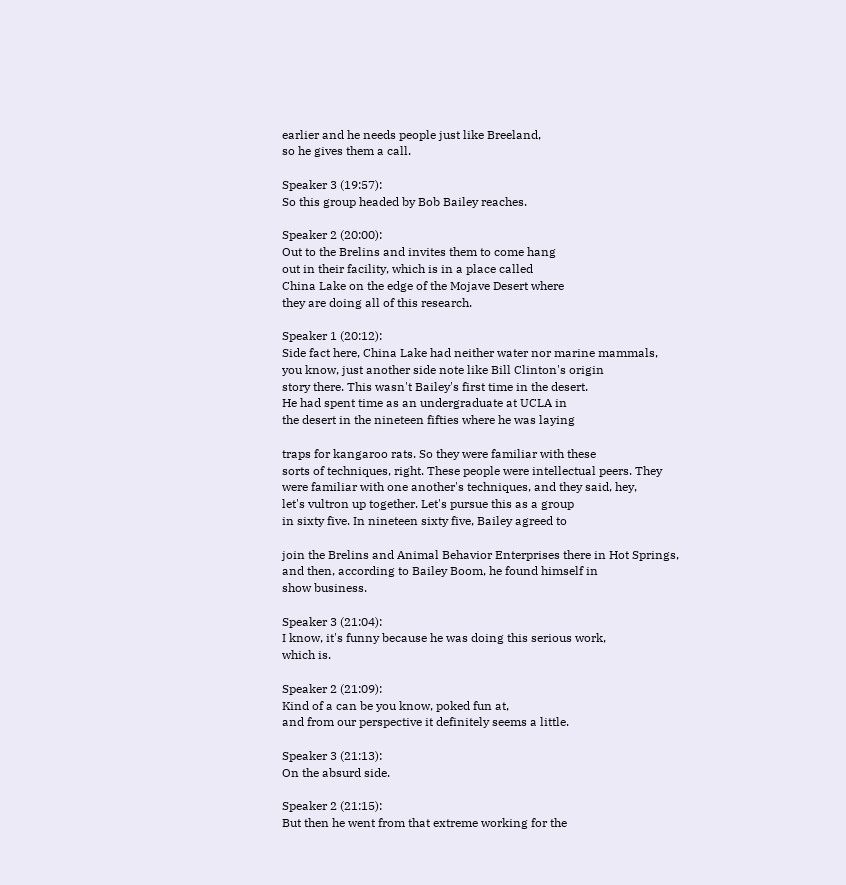earlier and he needs people just like Breeland,
so he gives them a call.

Speaker 3 (19:57):
So this group headed by Bob Bailey reaches.

Speaker 2 (20:00):
Out to the Brelins and invites them to come hang
out in their facility, which is in a place called
China Lake on the edge of the Mojave Desert where
they are doing all of this research.

Speaker 1 (20:12):
Side fact here, China Lake had neither water nor marine mammals,
you know, just another side note like Bill Clinton's origin
story there. This wasn't Bailey's first time in the desert.
He had spent time as an undergraduate at UCLA in
the desert in the nineteen fifties where he was laying

traps for kangaroo rats. So they were familiar with these
sorts of techniques, right. These people were intellectual peers. They
were familiar with one another's techniques, and they said, hey,
let's vultron up together. Let's pursue this as a group
in sixty five. In nineteen sixty five, Bailey agreed to

join the Brelins and Animal Behavior Enterprises there in Hot Springs,
and then, according to Bailey Boom, he found himself in
show business.

Speaker 3 (21:04):
I know, it's funny because he was doing this serious work,
which is.

Speaker 2 (21:09):
Kind of a can be you know, poked fun at,
and from our perspective it definitely seems a little.

Speaker 3 (21:13):
On the absurd side.

Speaker 2 (21:15):
But then he went from that extreme working for the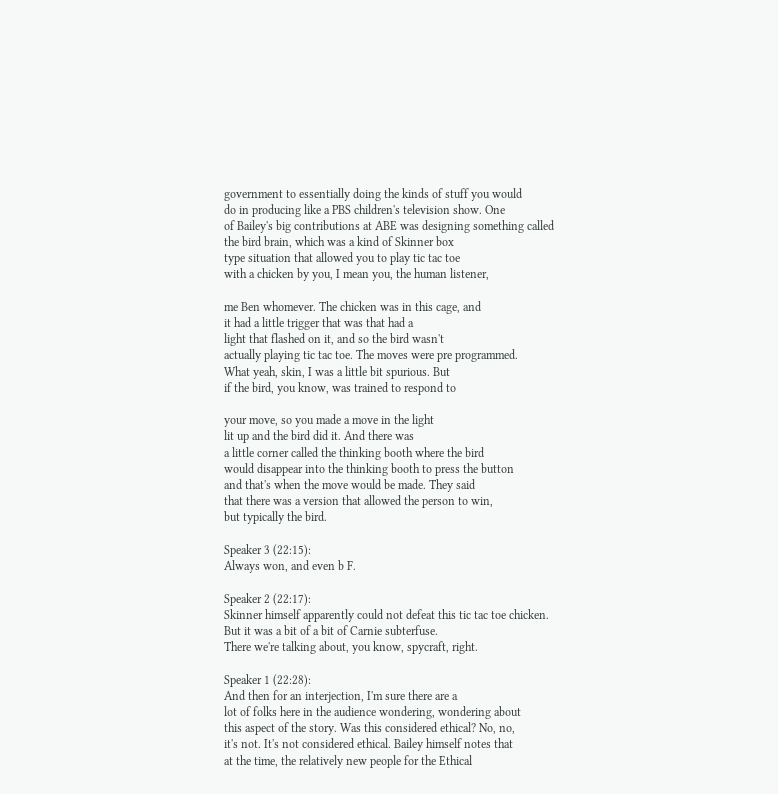government to essentially doing the kinds of stuff you would
do in producing like a PBS children's television show. One
of Bailey's big contributions at ABE was designing something called
the bird brain, which was a kind of Skinner box
type situation that allowed you to play tic tac toe
with a chicken by you, I mean you, the human listener,

me Ben whomever. The chicken was in this cage, and
it had a little trigger that was that had a
light that flashed on it, and so the bird wasn't
actually playing tic tac toe. The moves were pre programmed.
What yeah, skin, I was a little bit spurious. But
if the bird, you know, was trained to respond to

your move, so you made a move in the light
lit up and the bird did it. And there was
a little corner called the thinking booth where the bird
would disappear into the thinking booth to press the button
and that's when the move would be made. They said
that there was a version that allowed the person to win,
but typically the bird.

Speaker 3 (22:15):
Always won, and even b F.

Speaker 2 (22:17):
Skinner himself apparently could not defeat this tic tac toe chicken.
But it was a bit of a bit of Carnie subterfuse.
There we're talking about, you know, spycraft, right.

Speaker 1 (22:28):
And then for an interjection, I'm sure there are a
lot of folks here in the audience wondering, wondering about
this aspect of the story. Was this considered ethical? No, no,
it's not. It's not considered ethical. Bailey himself notes that
at the time, the relatively new people for the Ethical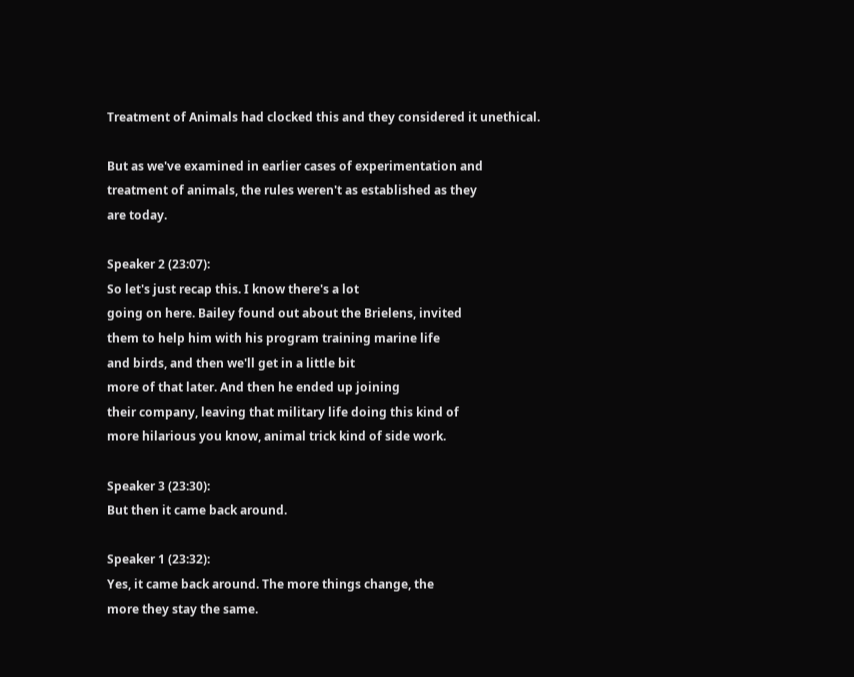Treatment of Animals had clocked this and they considered it unethical.

But as we've examined in earlier cases of experimentation and
treatment of animals, the rules weren't as established as they
are today.

Speaker 2 (23:07):
So let's just recap this. I know there's a lot
going on here. Bailey found out about the Brielens, invited
them to help him with his program training marine life
and birds, and then we'll get in a little bit
more of that later. And then he ended up joining
their company, leaving that military life doing this kind of
more hilarious you know, animal trick kind of side work.

Speaker 3 (23:30):
But then it came back around.

Speaker 1 (23:32):
Yes, it came back around. The more things change, the
more they stay the same.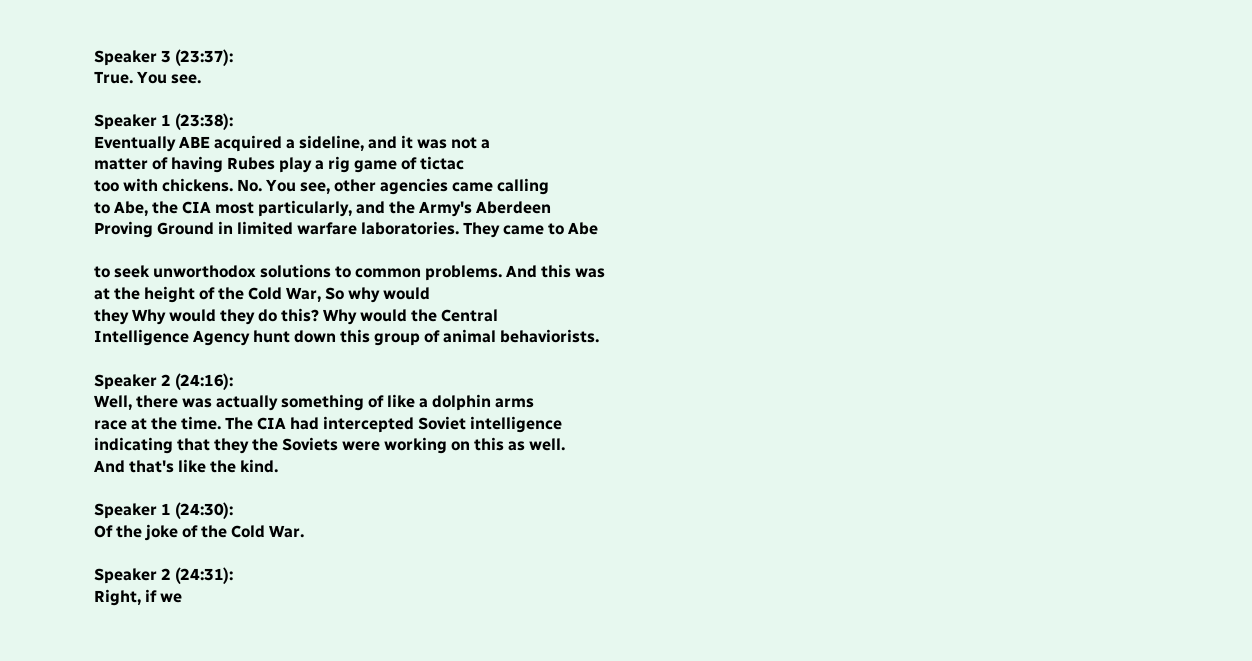Speaker 3 (23:37):
True. You see.

Speaker 1 (23:38):
Eventually ABE acquired a sideline, and it was not a
matter of having Rubes play a rig game of tictac
too with chickens. No. You see, other agencies came calling
to Abe, the CIA most particularly, and the Army's Aberdeen
Proving Ground in limited warfare laboratories. They came to Abe

to seek unworthodox solutions to common problems. And this was
at the height of the Cold War, So why would
they Why would they do this? Why would the Central
Intelligence Agency hunt down this group of animal behaviorists.

Speaker 2 (24:16):
Well, there was actually something of like a dolphin arms
race at the time. The CIA had intercepted Soviet intelligence
indicating that they the Soviets were working on this as well.
And that's like the kind.

Speaker 1 (24:30):
Of the joke of the Cold War.

Speaker 2 (24:31):
Right, if we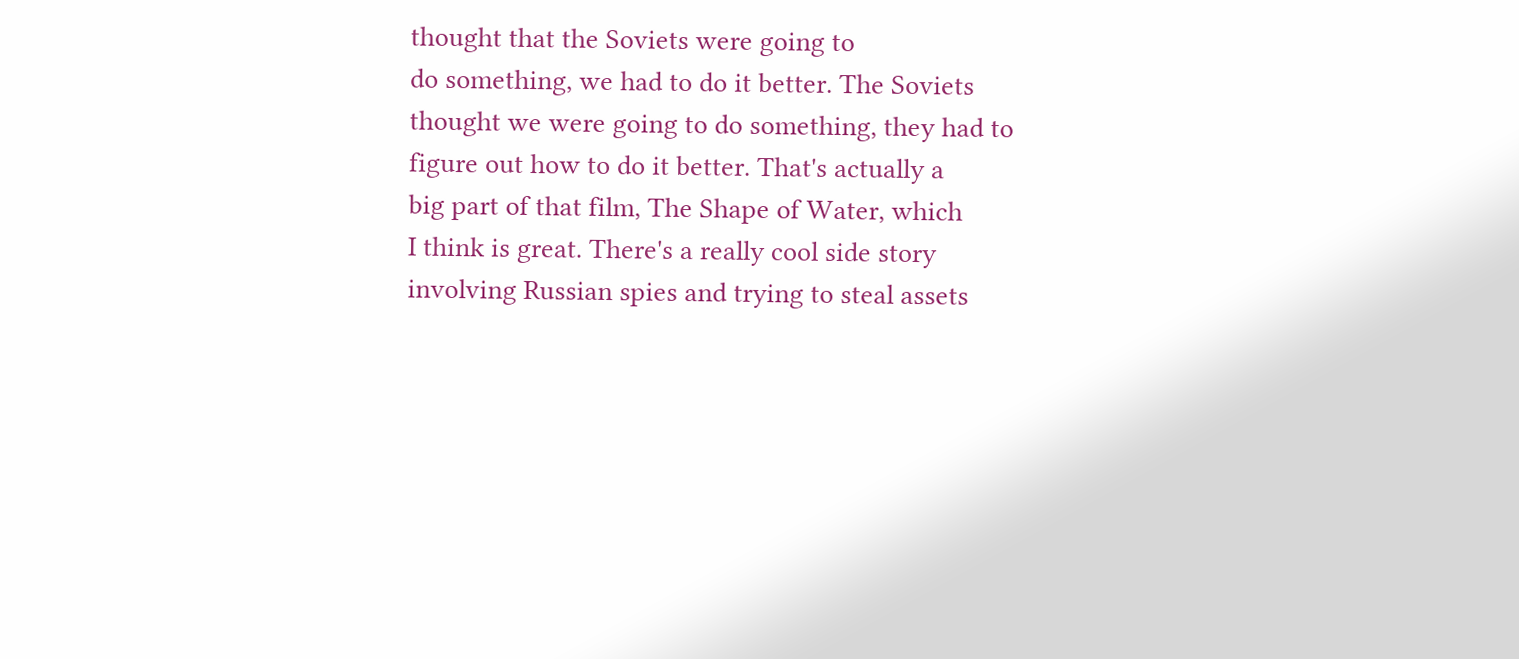thought that the Soviets were going to
do something, we had to do it better. The Soviets
thought we were going to do something, they had to
figure out how to do it better. That's actually a
big part of that film, The Shape of Water, which
I think is great. There's a really cool side story
involving Russian spies and trying to steal assets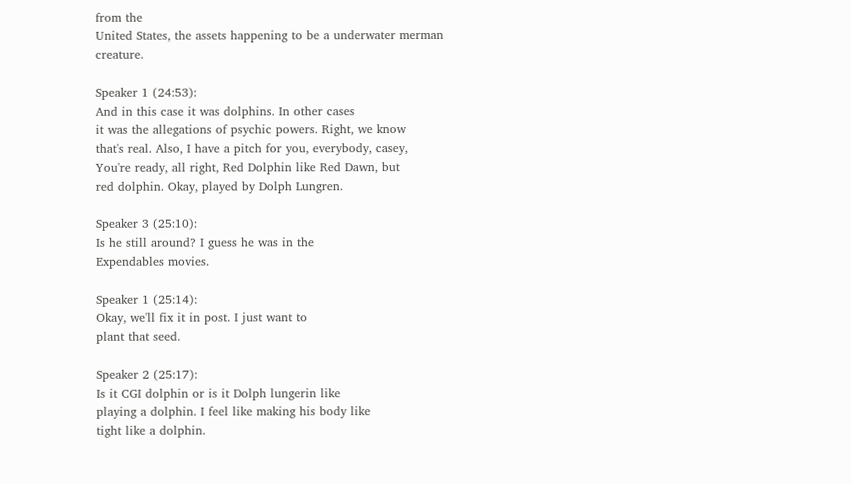from the
United States, the assets happening to be a underwater merman creature.

Speaker 1 (24:53):
And in this case it was dolphins. In other cases
it was the allegations of psychic powers. Right, we know
that's real. Also, I have a pitch for you, everybody, casey,
You're ready, all right, Red Dolphin like Red Dawn, but
red dolphin. Okay, played by Dolph Lungren.

Speaker 3 (25:10):
Is he still around? I guess he was in the
Expendables movies.

Speaker 1 (25:14):
Okay, we'll fix it in post. I just want to
plant that seed.

Speaker 2 (25:17):
Is it CGI dolphin or is it Dolph lungerin like
playing a dolphin. I feel like making his body like
tight like a dolphin.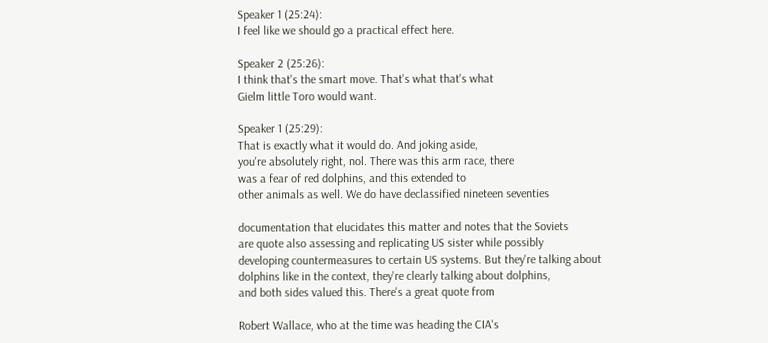Speaker 1 (25:24):
I feel like we should go a practical effect here.

Speaker 2 (25:26):
I think that's the smart move. That's what that's what
Gielm little Toro would want.

Speaker 1 (25:29):
That is exactly what it would do. And joking aside,
you're absolutely right, nol. There was this arm race, there
was a fear of red dolphins, and this extended to
other animals as well. We do have declassified nineteen seventies

documentation that elucidates this matter and notes that the Soviets
are quote also assessing and replicating US sister while possibly
developing countermeasures to certain US systems. But they're talking about
dolphins like in the context, they're clearly talking about dolphins,
and both sides valued this. There's a great quote from

Robert Wallace, who at the time was heading the CIA's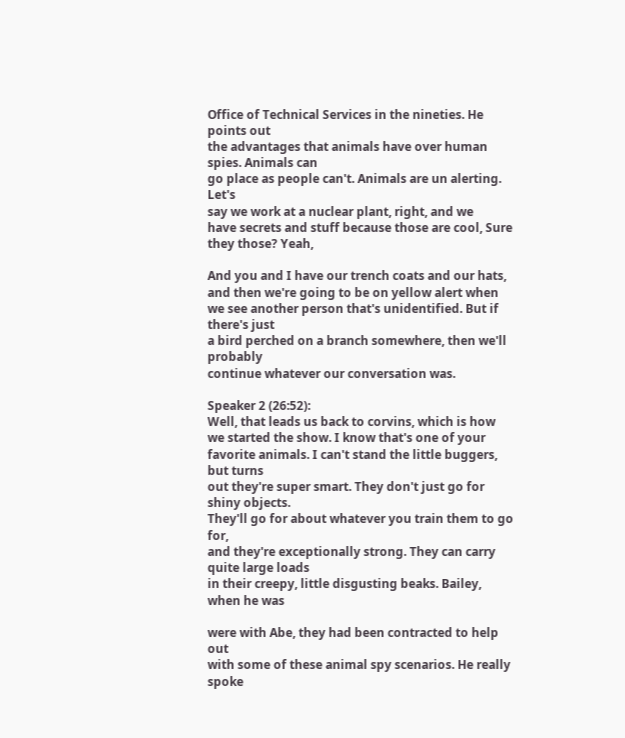Office of Technical Services in the nineties. He points out
the advantages that animals have over human spies. Animals can
go place as people can't. Animals are un alerting. Let's
say we work at a nuclear plant, right, and we
have secrets and stuff because those are cool, Sure they those? Yeah,

And you and I have our trench coats and our hats,
and then we're going to be on yellow alert when
we see another person that's unidentified. But if there's just
a bird perched on a branch somewhere, then we'll probably
continue whatever our conversation was.

Speaker 2 (26:52):
Well, that leads us back to corvins, which is how
we started the show. I know that's one of your
favorite animals. I can't stand the little buggers, but turns
out they're super smart. They don't just go for shiny objects.
They'll go for about whatever you train them to go for,
and they're exceptionally strong. They can carry quite large loads
in their creepy, little disgusting beaks. Bailey, when he was

were with Abe, they had been contracted to help out
with some of these animal spy scenarios. He really spoke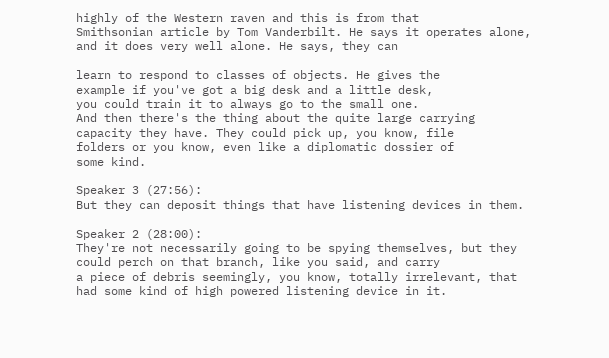highly of the Western raven and this is from that
Smithsonian article by Tom Vanderbilt. He says it operates alone,
and it does very well alone. He says, they can

learn to respond to classes of objects. He gives the
example if you've got a big desk and a little desk,
you could train it to always go to the small one.
And then there's the thing about the quite large carrying
capacity they have. They could pick up, you know, file
folders or you know, even like a diplomatic dossier of
some kind.

Speaker 3 (27:56):
But they can deposit things that have listening devices in them.

Speaker 2 (28:00):
They're not necessarily going to be spying themselves, but they
could perch on that branch, like you said, and carry
a piece of debris seemingly, you know, totally irrelevant, that
had some kind of high powered listening device in it.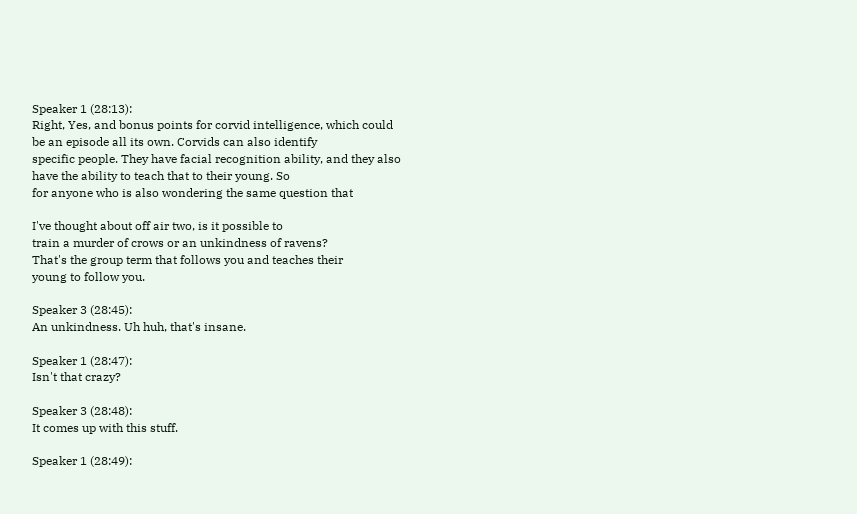Speaker 1 (28:13):
Right, Yes, and bonus points for corvid intelligence, which could
be an episode all its own. Corvids can also identify
specific people. They have facial recognition ability, and they also
have the ability to teach that to their young. So
for anyone who is also wondering the same question that

I've thought about off air two, is it possible to
train a murder of crows or an unkindness of ravens?
That's the group term that follows you and teaches their
young to follow you.

Speaker 3 (28:45):
An unkindness. Uh huh, that's insane.

Speaker 1 (28:47):
Isn't that crazy?

Speaker 3 (28:48):
It comes up with this stuff.

Speaker 1 (28:49):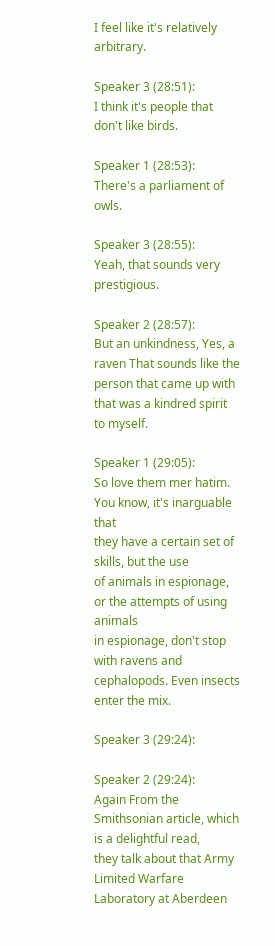I feel like it's relatively arbitrary.

Speaker 3 (28:51):
I think it's people that don't like birds.

Speaker 1 (28:53):
There's a parliament of owls.

Speaker 3 (28:55):
Yeah, that sounds very prestigious.

Speaker 2 (28:57):
But an unkindness, Yes, a raven That sounds like the
person that came up with that was a kindred spirit
to myself.

Speaker 1 (29:05):
So love them mer hatim. You know, it's inarguable that
they have a certain set of skills, but the use
of animals in espionage, or the attempts of using animals
in espionage, don't stop with ravens and cephalopods. Even insects
enter the mix.

Speaker 3 (29:24):

Speaker 2 (29:24):
Again From the Smithsonian article, which is a delightful read,
they talk about that Army Limited Warfare Laboratory at Aberdeen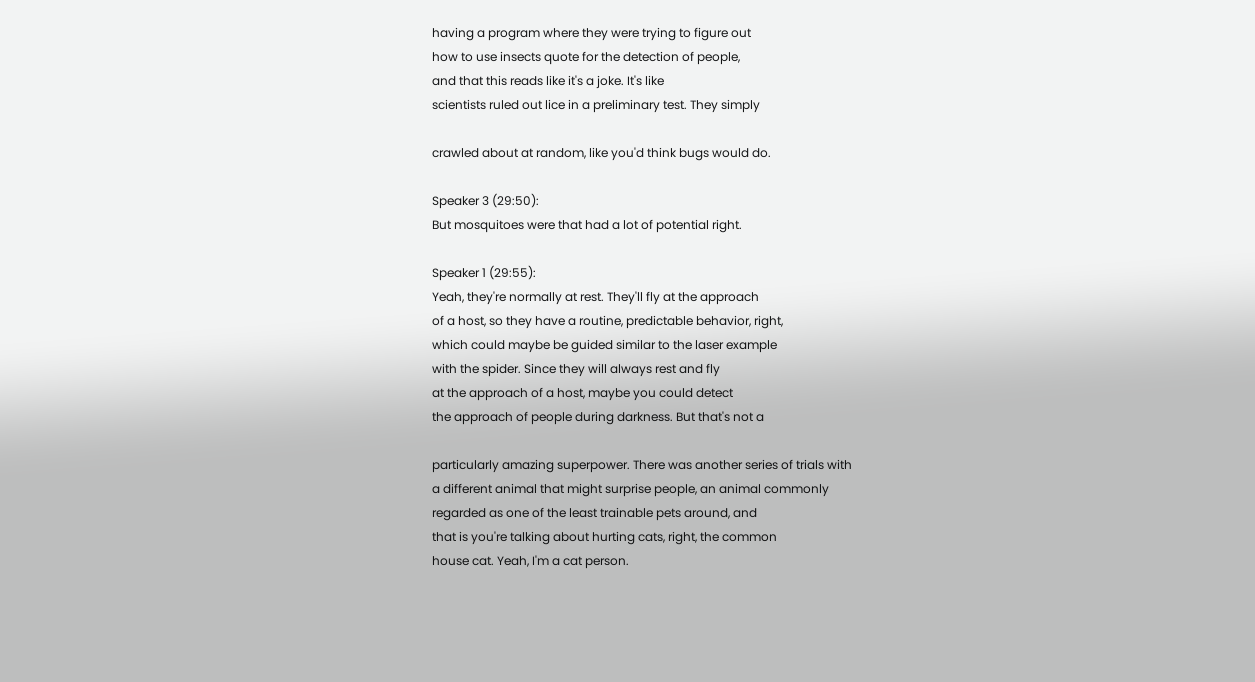having a program where they were trying to figure out
how to use insects quote for the detection of people,
and that this reads like it's a joke. It's like
scientists ruled out lice in a preliminary test. They simply

crawled about at random, like you'd think bugs would do.

Speaker 3 (29:50):
But mosquitoes were that had a lot of potential right.

Speaker 1 (29:55):
Yeah, they're normally at rest. They'll fly at the approach
of a host, so they have a routine, predictable behavior, right,
which could maybe be guided similar to the laser example
with the spider. Since they will always rest and fly
at the approach of a host, maybe you could detect
the approach of people during darkness. But that's not a

particularly amazing superpower. There was another series of trials with
a different animal that might surprise people, an animal commonly
regarded as one of the least trainable pets around, and
that is you're talking about hurting cats, right, the common
house cat. Yeah, I'm a cat person.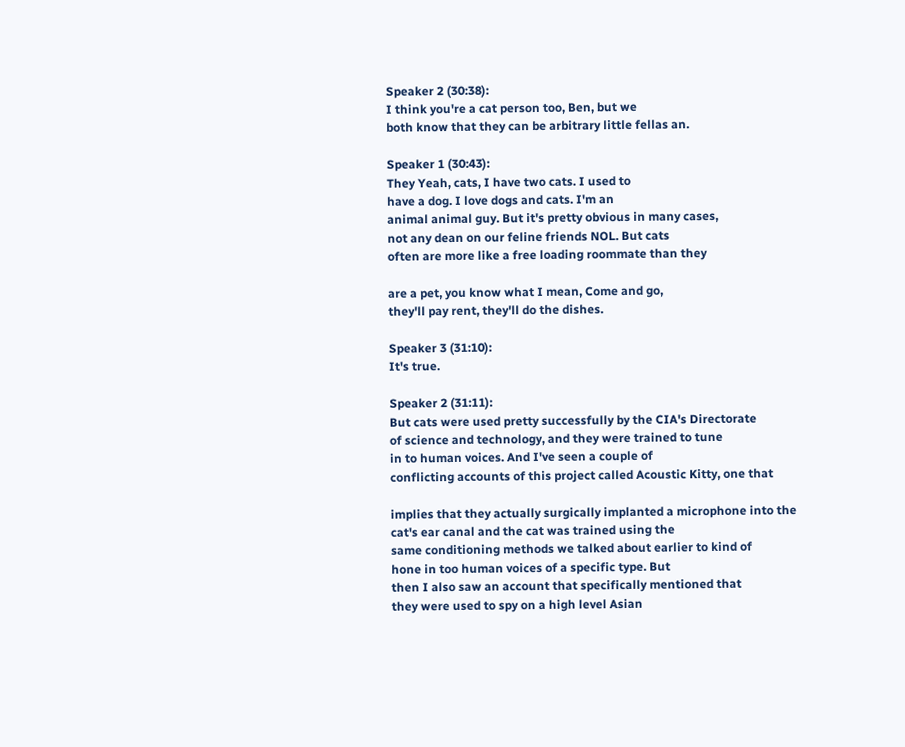Speaker 2 (30:38):
I think you're a cat person too, Ben, but we
both know that they can be arbitrary little fellas an.

Speaker 1 (30:43):
They Yeah, cats, I have two cats. I used to
have a dog. I love dogs and cats. I'm an
animal animal guy. But it's pretty obvious in many cases,
not any dean on our feline friends NOL. But cats
often are more like a free loading roommate than they

are a pet, you know what I mean, Come and go,
they'll pay rent, they'll do the dishes.

Speaker 3 (31:10):
It's true.

Speaker 2 (31:11):
But cats were used pretty successfully by the CIA's Directorate
of science and technology, and they were trained to tune
in to human voices. And I've seen a couple of
conflicting accounts of this project called Acoustic Kitty, one that

implies that they actually surgically implanted a microphone into the
cat's ear canal and the cat was trained using the
same conditioning methods we talked about earlier to kind of
hone in too human voices of a specific type. But
then I also saw an account that specifically mentioned that
they were used to spy on a high level Asian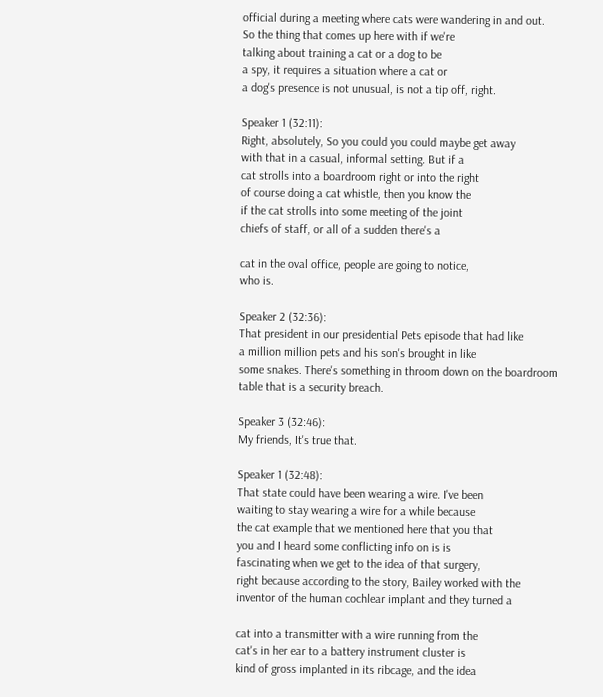official during a meeting where cats were wandering in and out.
So the thing that comes up here with if we're
talking about training a cat or a dog to be
a spy, it requires a situation where a cat or
a dog's presence is not unusual, is not a tip off, right.

Speaker 1 (32:11):
Right, absolutely, So you could you could maybe get away
with that in a casual, informal setting. But if a
cat strolls into a boardroom right or into the right
of course doing a cat whistle, then you know the
if the cat strolls into some meeting of the joint
chiefs of staff, or all of a sudden there's a

cat in the oval office, people are going to notice,
who is.

Speaker 2 (32:36):
That president in our presidential Pets episode that had like
a million million pets and his son's brought in like
some snakes. There's something in throom down on the boardroom
table that is a security breach.

Speaker 3 (32:46):
My friends, It's true that.

Speaker 1 (32:48):
That state could have been wearing a wire. I've been
waiting to stay wearing a wire for a while because
the cat example that we mentioned here that you that
you and I heard some conflicting info on is is
fascinating when we get to the idea of that surgery,
right because according to the story, Bailey worked with the
inventor of the human cochlear implant and they turned a

cat into a transmitter with a wire running from the
cat's in her ear to a battery instrument cluster is
kind of gross implanted in its ribcage, and the idea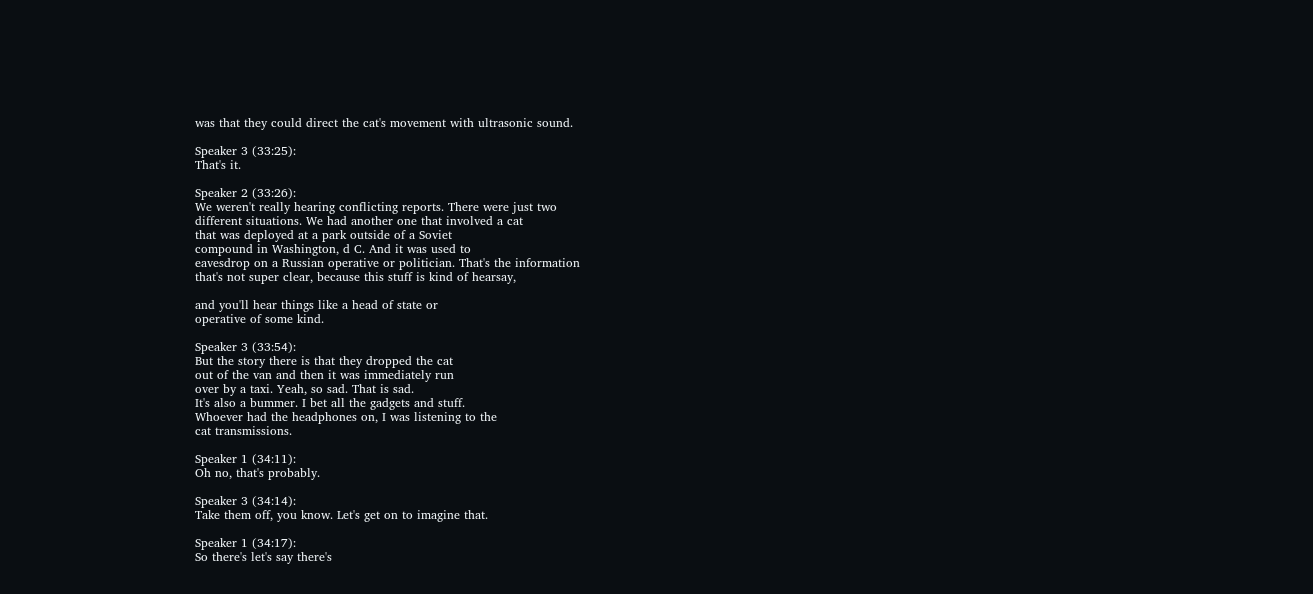was that they could direct the cat's movement with ultrasonic sound.

Speaker 3 (33:25):
That's it.

Speaker 2 (33:26):
We weren't really hearing conflicting reports. There were just two
different situations. We had another one that involved a cat
that was deployed at a park outside of a Soviet
compound in Washington, d C. And it was used to
eavesdrop on a Russian operative or politician. That's the information
that's not super clear, because this stuff is kind of hearsay,

and you'll hear things like a head of state or
operative of some kind.

Speaker 3 (33:54):
But the story there is that they dropped the cat
out of the van and then it was immediately run
over by a taxi. Yeah, so sad. That is sad.
It's also a bummer. I bet all the gadgets and stuff.
Whoever had the headphones on, I was listening to the
cat transmissions.

Speaker 1 (34:11):
Oh no, that's probably.

Speaker 3 (34:14):
Take them off, you know. Let's get on to imagine that.

Speaker 1 (34:17):
So there's let's say there's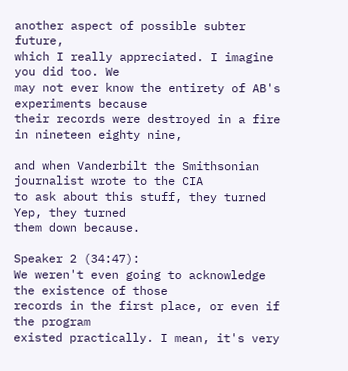another aspect of possible subter future,
which I really appreciated. I imagine you did too. We
may not ever know the entirety of AB's experiments because
their records were destroyed in a fire in nineteen eighty nine,

and when Vanderbilt the Smithsonian journalist wrote to the CIA
to ask about this stuff, they turned Yep, they turned
them down because.

Speaker 2 (34:47):
We weren't even going to acknowledge the existence of those
records in the first place, or even if the program
existed practically. I mean, it's very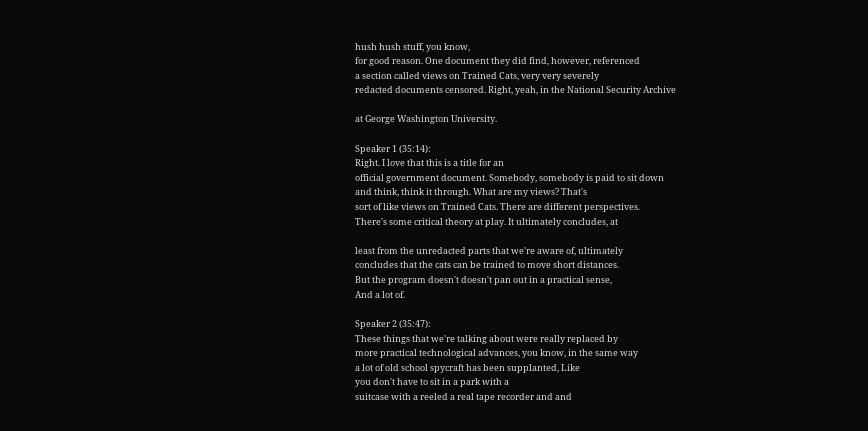hush hush stuff, you know,
for good reason. One document they did find, however, referenced
a section called views on Trained Cats, very very severely
redacted documents censored. Right, yeah, in the National Security Archive

at George Washington University.

Speaker 1 (35:14):
Right. I love that this is a title for an
official government document. Somebody, somebody is paid to sit down
and think, think it through. What are my views? That's
sort of like views on Trained Cats. There are different perspectives.
There's some critical theory at play. It ultimately concludes, at

least from the unredacted parts that we're aware of, ultimately
concludes that the cats can be trained to move short distances.
But the program doesn't doesn't pan out in a practical sense,
And a lot of.

Speaker 2 (35:47):
These things that we're talking about were really replaced by
more practical technological advances, you know, in the same way
a lot of old school spycraft has been supplanted, Like
you don't have to sit in a park with a
suitcase with a reeled a real tape recorder and and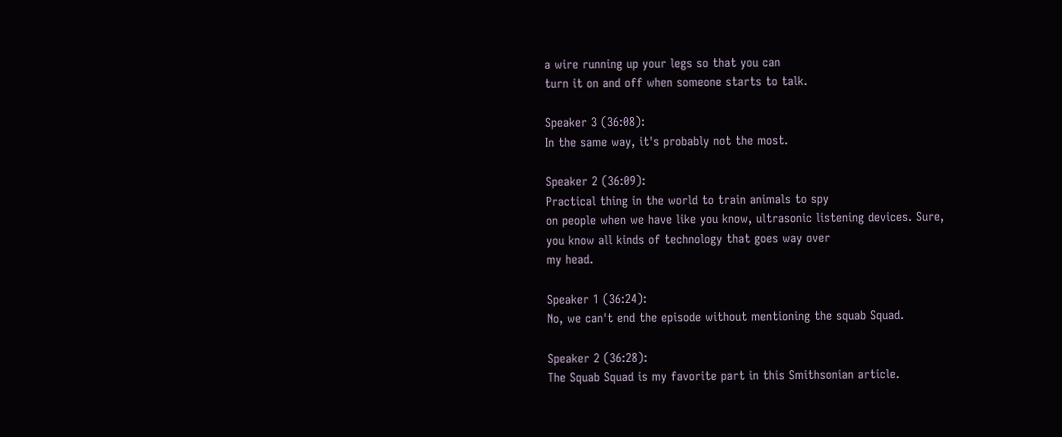a wire running up your legs so that you can
turn it on and off when someone starts to talk.

Speaker 3 (36:08):
In the same way, it's probably not the most.

Speaker 2 (36:09):
Practical thing in the world to train animals to spy
on people when we have like you know, ultrasonic listening devices. Sure,
you know all kinds of technology that goes way over
my head.

Speaker 1 (36:24):
No, we can't end the episode without mentioning the squab Squad.

Speaker 2 (36:28):
The Squab Squad is my favorite part in this Smithsonian article.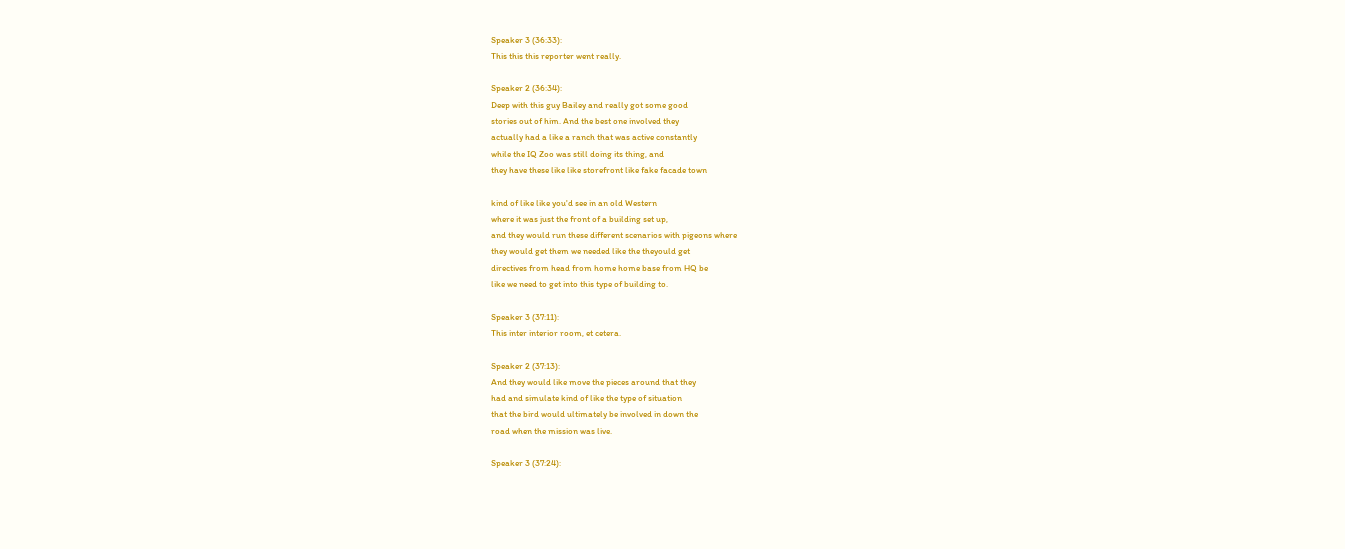Speaker 3 (36:33):
This this this reporter went really.

Speaker 2 (36:34):
Deep with this guy Bailey and really got some good
stories out of him. And the best one involved they
actually had a like a ranch that was active constantly
while the IQ Zoo was still doing its thing, and
they have these like like storefront like fake facade town

kind of like like you'd see in an old Western
where it was just the front of a building set up,
and they would run these different scenarios with pigeons where
they would get them we needed like the theyould get
directives from head from home home base from HQ be
like we need to get into this type of building to.

Speaker 3 (37:11):
This inter interior room, et cetera.

Speaker 2 (37:13):
And they would like move the pieces around that they
had and simulate kind of like the type of situation
that the bird would ultimately be involved in down the
road when the mission was live.

Speaker 3 (37:24):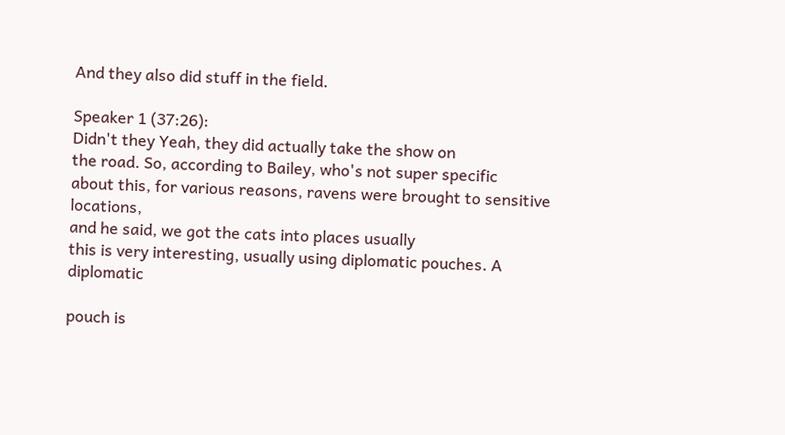And they also did stuff in the field.

Speaker 1 (37:26):
Didn't they Yeah, they did actually take the show on
the road. So, according to Bailey, who's not super specific
about this, for various reasons, ravens were brought to sensitive locations,
and he said, we got the cats into places usually
this is very interesting, usually using diplomatic pouches. A diplomatic

pouch is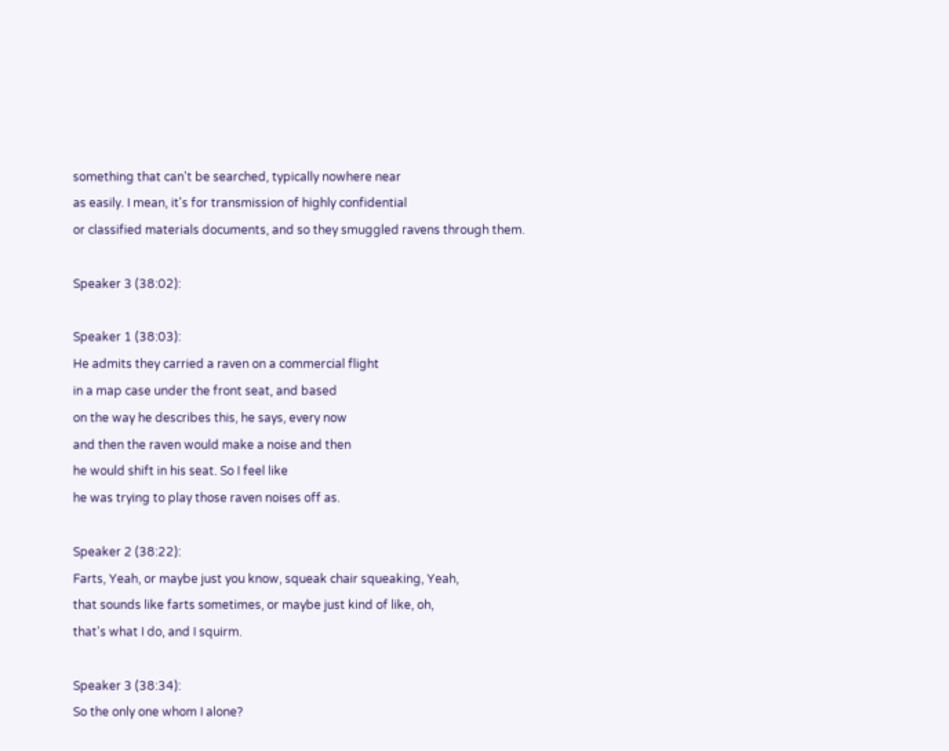something that can't be searched, typically nowhere near
as easily. I mean, it's for transmission of highly confidential
or classified materials documents, and so they smuggled ravens through them.

Speaker 3 (38:02):

Speaker 1 (38:03):
He admits they carried a raven on a commercial flight
in a map case under the front seat, and based
on the way he describes this, he says, every now
and then the raven would make a noise and then
he would shift in his seat. So I feel like
he was trying to play those raven noises off as.

Speaker 2 (38:22):
Farts, Yeah, or maybe just you know, squeak chair squeaking, Yeah,
that sounds like farts sometimes, or maybe just kind of like, oh,
that's what I do, and I squirm.

Speaker 3 (38:34):
So the only one whom I alone?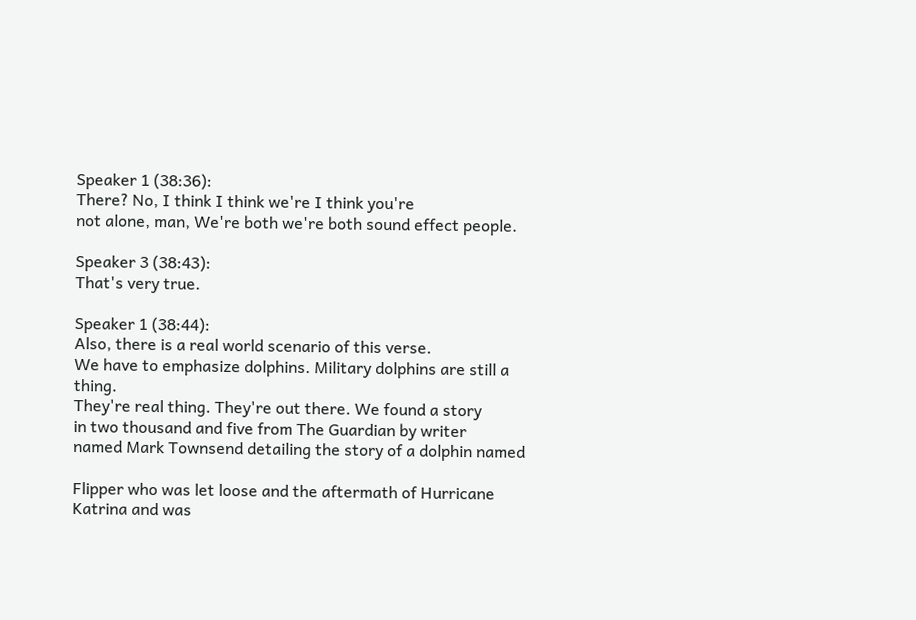Speaker 1 (38:36):
There? No, I think I think we're I think you're
not alone, man, We're both we're both sound effect people.

Speaker 3 (38:43):
That's very true.

Speaker 1 (38:44):
Also, there is a real world scenario of this verse.
We have to emphasize dolphins. Military dolphins are still a thing.
They're real thing. They're out there. We found a story
in two thousand and five from The Guardian by writer
named Mark Townsend detailing the story of a dolphin named

Flipper who was let loose and the aftermath of Hurricane
Katrina and was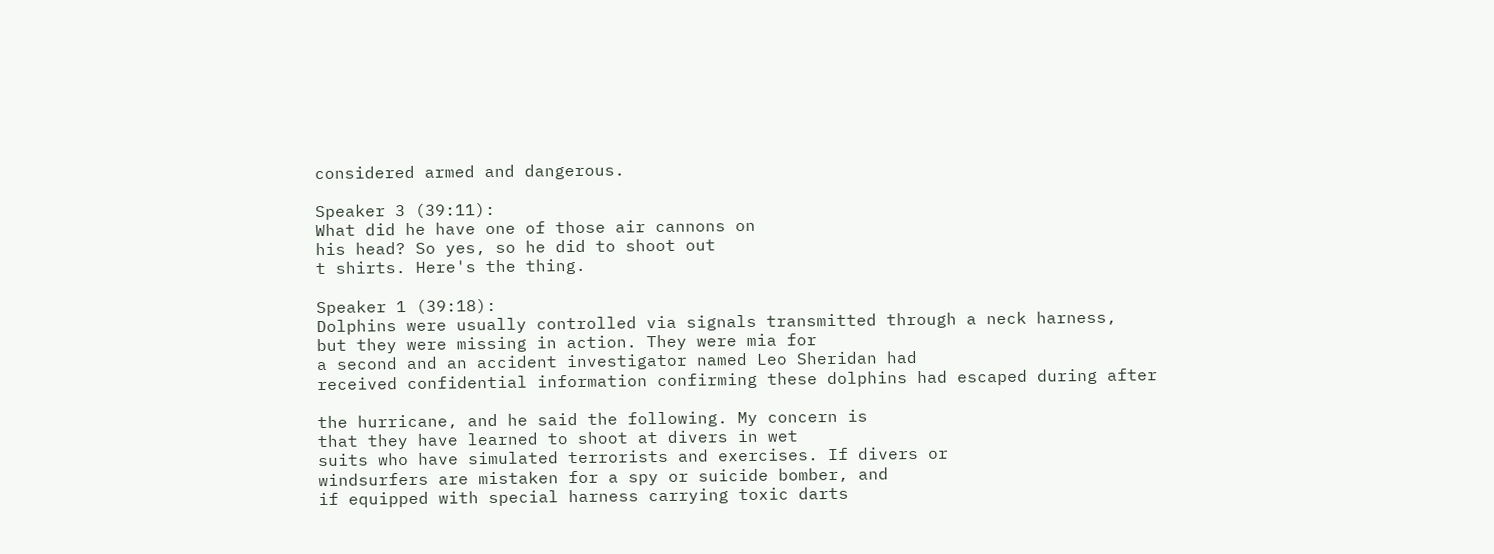considered armed and dangerous.

Speaker 3 (39:11):
What did he have one of those air cannons on
his head? So yes, so he did to shoot out
t shirts. Here's the thing.

Speaker 1 (39:18):
Dolphins were usually controlled via signals transmitted through a neck harness,
but they were missing in action. They were mia for
a second and an accident investigator named Leo Sheridan had
received confidential information confirming these dolphins had escaped during after

the hurricane, and he said the following. My concern is
that they have learned to shoot at divers in wet
suits who have simulated terrorists and exercises. If divers or
windsurfers are mistaken for a spy or suicide bomber, and
if equipped with special harness carrying toxic darts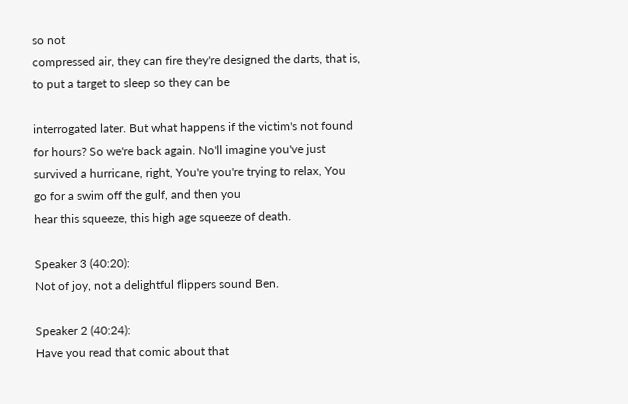so not
compressed air, they can fire they're designed the darts, that is,
to put a target to sleep so they can be

interrogated later. But what happens if the victim's not found
for hours? So we're back again. No'll imagine you've just
survived a hurricane, right, You're you're trying to relax, You
go for a swim off the gulf, and then you
hear this squeeze, this high age squeeze of death.

Speaker 3 (40:20):
Not of joy, not a delightful flippers sound Ben.

Speaker 2 (40:24):
Have you read that comic about that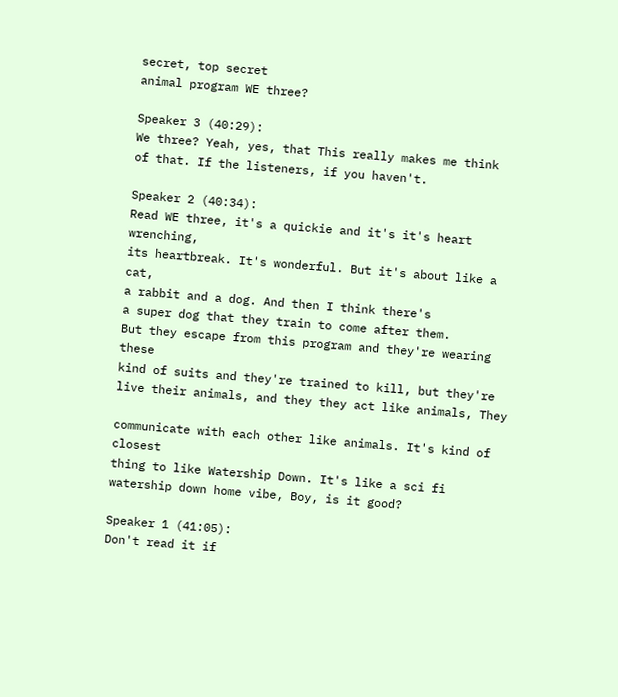secret, top secret
animal program WE three?

Speaker 3 (40:29):
We three? Yeah, yes, that This really makes me think
of that. If the listeners, if you haven't.

Speaker 2 (40:34):
Read WE three, it's a quickie and it's it's heart wrenching,
its heartbreak. It's wonderful. But it's about like a cat,
a rabbit and a dog. And then I think there's
a super dog that they train to come after them.
But they escape from this program and they're wearing these
kind of suits and they're trained to kill, but they're
live their animals, and they they act like animals, They

communicate with each other like animals. It's kind of closest
thing to like Watership Down. It's like a sci fi
watership down home vibe, Boy, is it good?

Speaker 1 (41:05):
Don't read it if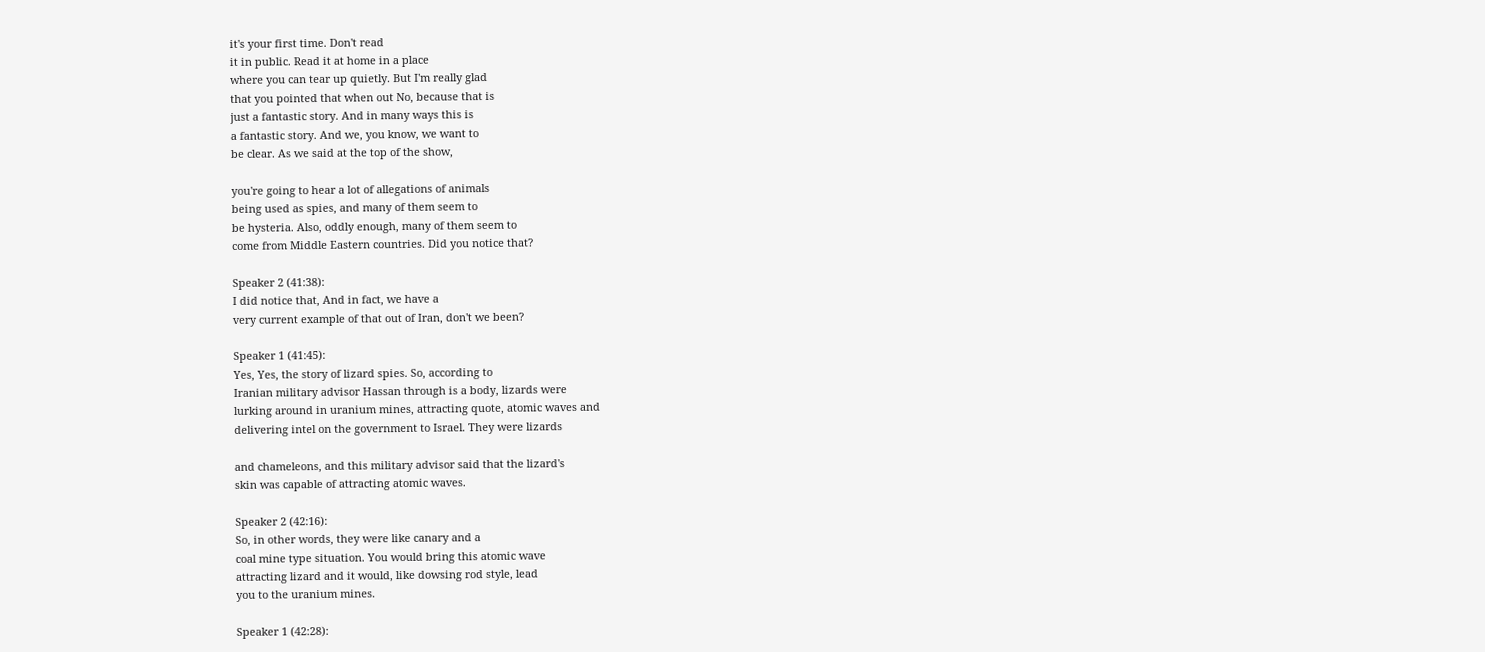it's your first time. Don't read
it in public. Read it at home in a place
where you can tear up quietly. But I'm really glad
that you pointed that when out No, because that is
just a fantastic story. And in many ways this is
a fantastic story. And we, you know, we want to
be clear. As we said at the top of the show,

you're going to hear a lot of allegations of animals
being used as spies, and many of them seem to
be hysteria. Also, oddly enough, many of them seem to
come from Middle Eastern countries. Did you notice that?

Speaker 2 (41:38):
I did notice that, And in fact, we have a
very current example of that out of Iran, don't we been?

Speaker 1 (41:45):
Yes, Yes, the story of lizard spies. So, according to
Iranian military advisor Hassan through is a body, lizards were
lurking around in uranium mines, attracting quote, atomic waves and
delivering intel on the government to Israel. They were lizards

and chameleons, and this military advisor said that the lizard's
skin was capable of attracting atomic waves.

Speaker 2 (42:16):
So, in other words, they were like canary and a
coal mine type situation. You would bring this atomic wave
attracting lizard and it would, like dowsing rod style, lead
you to the uranium mines.

Speaker 1 (42:28):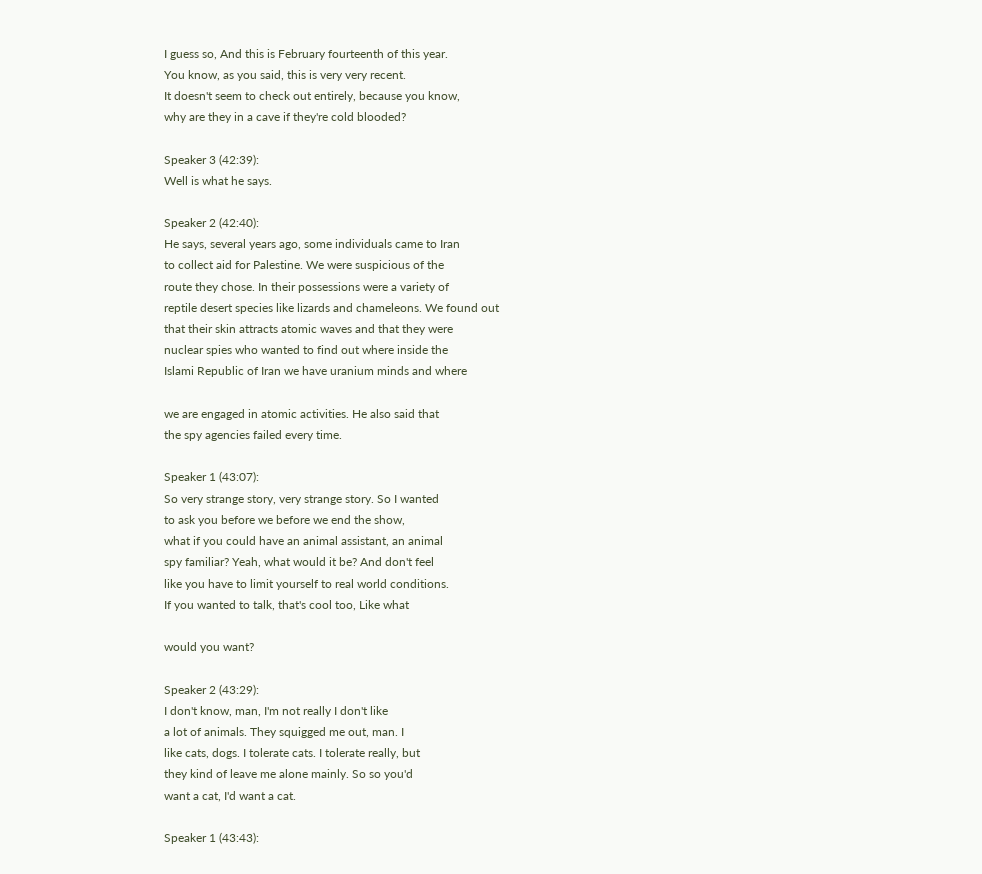I guess so, And this is February fourteenth of this year.
You know, as you said, this is very very recent.
It doesn't seem to check out entirely, because you know,
why are they in a cave if they're cold blooded?

Speaker 3 (42:39):
Well is what he says.

Speaker 2 (42:40):
He says, several years ago, some individuals came to Iran
to collect aid for Palestine. We were suspicious of the
route they chose. In their possessions were a variety of
reptile desert species like lizards and chameleons. We found out
that their skin attracts atomic waves and that they were
nuclear spies who wanted to find out where inside the
Islami Republic of Iran we have uranium minds and where

we are engaged in atomic activities. He also said that
the spy agencies failed every time.

Speaker 1 (43:07):
So very strange story, very strange story. So I wanted
to ask you before we before we end the show,
what if you could have an animal assistant, an animal
spy familiar? Yeah, what would it be? And don't feel
like you have to limit yourself to real world conditions.
If you wanted to talk, that's cool too, Like what

would you want?

Speaker 2 (43:29):
I don't know, man, I'm not really I don't like
a lot of animals. They squigged me out, man. I
like cats, dogs. I tolerate cats. I tolerate really, but
they kind of leave me alone mainly. So so you'd
want a cat, I'd want a cat.

Speaker 1 (43:43):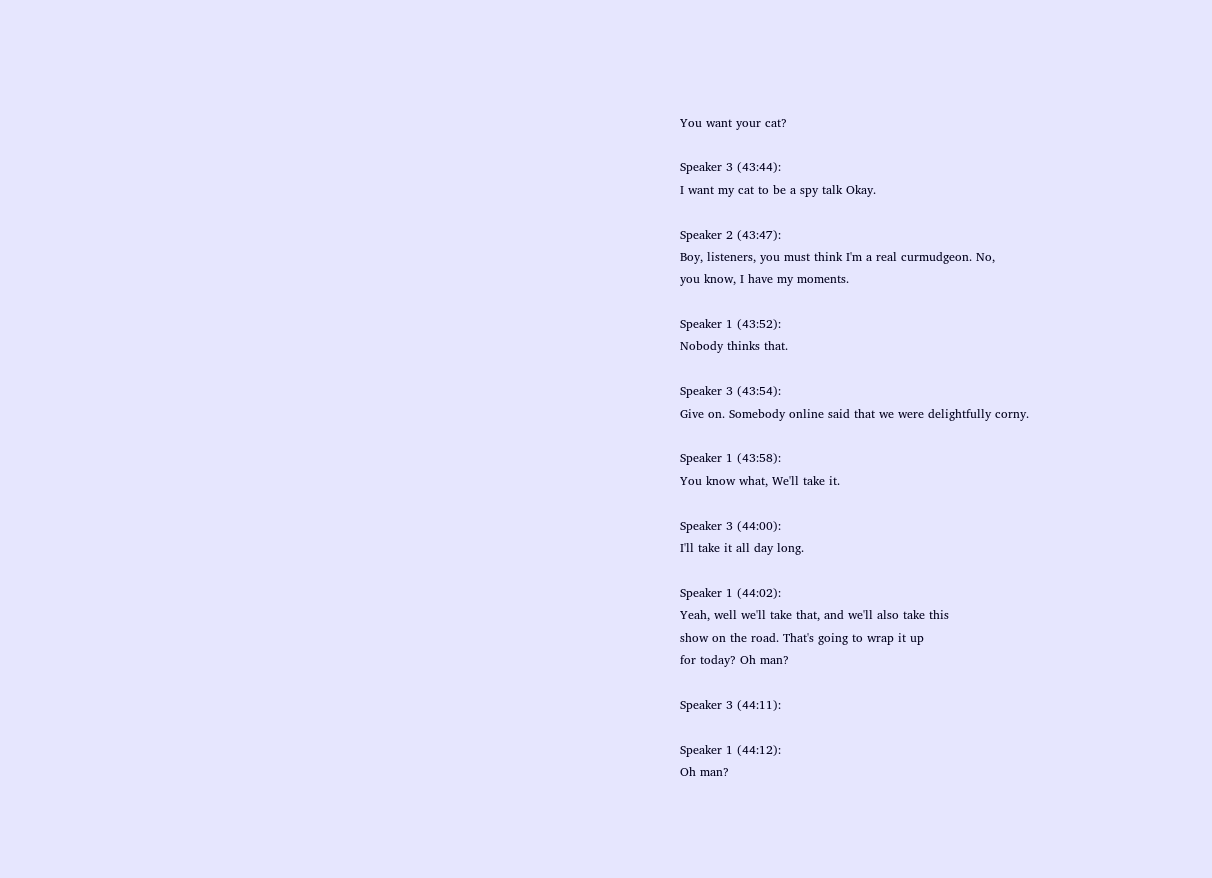You want your cat?

Speaker 3 (43:44):
I want my cat to be a spy talk Okay.

Speaker 2 (43:47):
Boy, listeners, you must think I'm a real curmudgeon. No,
you know, I have my moments.

Speaker 1 (43:52):
Nobody thinks that.

Speaker 3 (43:54):
Give on. Somebody online said that we were delightfully corny.

Speaker 1 (43:58):
You know what, We'll take it.

Speaker 3 (44:00):
I'll take it all day long.

Speaker 1 (44:02):
Yeah, well we'll take that, and we'll also take this
show on the road. That's going to wrap it up
for today? Oh man?

Speaker 3 (44:11):

Speaker 1 (44:12):
Oh man?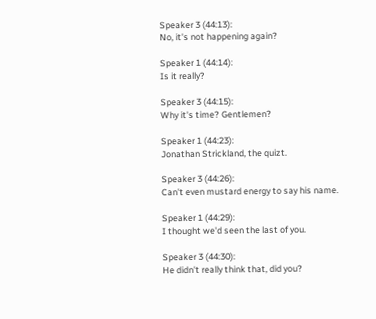Speaker 3 (44:13):
No, it's not happening again?

Speaker 1 (44:14):
Is it really?

Speaker 3 (44:15):
Why it's time? Gentlemen?

Speaker 1 (44:23):
Jonathan Strickland, the quizt.

Speaker 3 (44:26):
Can't even mustard energy to say his name.

Speaker 1 (44:29):
I thought we'd seen the last of you.

Speaker 3 (44:30):
He didn't really think that, did you?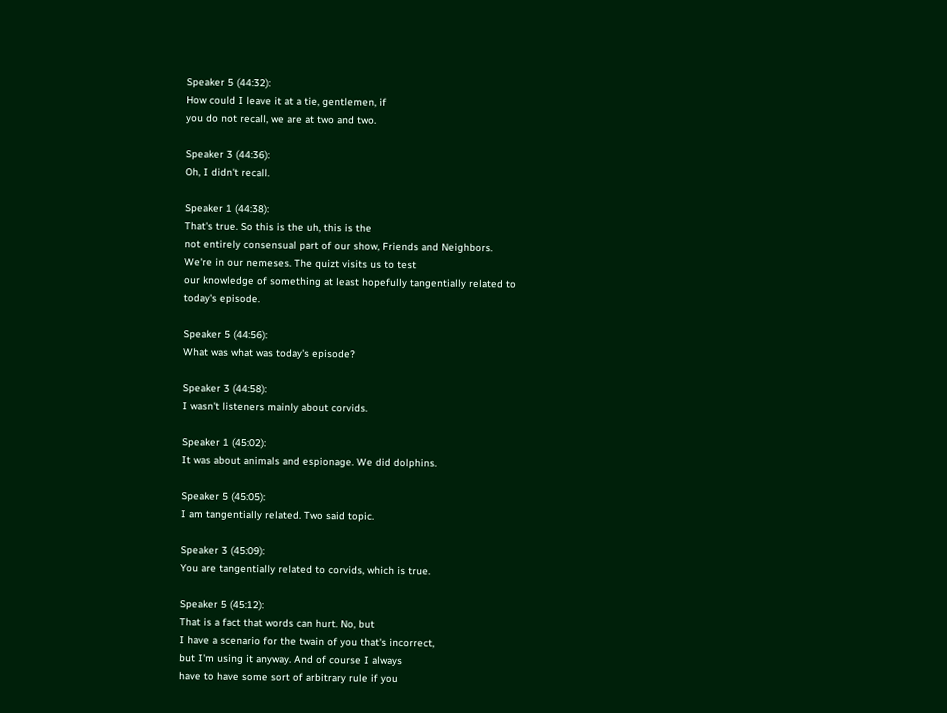Speaker 5 (44:32):
How could I leave it at a tie, gentlemen, if
you do not recall, we are at two and two.

Speaker 3 (44:36):
Oh, I didn't recall.

Speaker 1 (44:38):
That's true. So this is the uh, this is the
not entirely consensual part of our show, Friends and Neighbors.
We're in our nemeses. The quizt visits us to test
our knowledge of something at least hopefully tangentially related to
today's episode.

Speaker 5 (44:56):
What was what was today's episode?

Speaker 3 (44:58):
I wasn't listeners mainly about corvids.

Speaker 1 (45:02):
It was about animals and espionage. We did dolphins.

Speaker 5 (45:05):
I am tangentially related. Two said topic.

Speaker 3 (45:09):
You are tangentially related to corvids, which is true.

Speaker 5 (45:12):
That is a fact that words can hurt. No, but
I have a scenario for the twain of you that's incorrect,
but I'm using it anyway. And of course I always
have to have some sort of arbitrary rule if you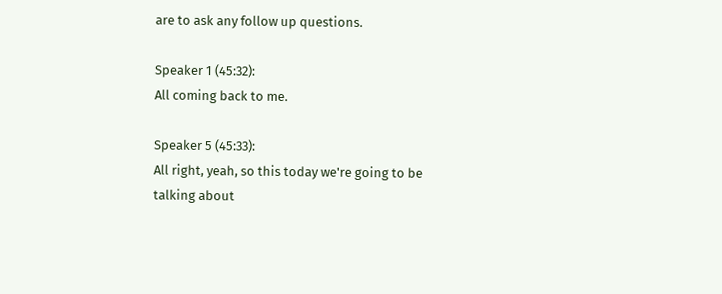are to ask any follow up questions.

Speaker 1 (45:32):
All coming back to me.

Speaker 5 (45:33):
All right, yeah, so this today we're going to be
talking about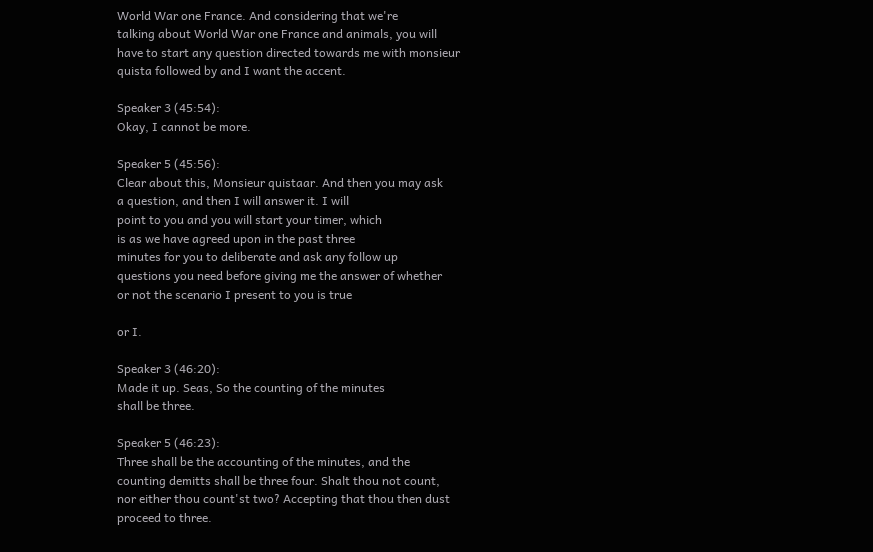World War one France. And considering that we're
talking about World War one France and animals, you will
have to start any question directed towards me with monsieur
quista followed by and I want the accent.

Speaker 3 (45:54):
Okay, I cannot be more.

Speaker 5 (45:56):
Clear about this, Monsieur quistaar. And then you may ask
a question, and then I will answer it. I will
point to you and you will start your timer, which
is as we have agreed upon in the past three
minutes for you to deliberate and ask any follow up
questions you need before giving me the answer of whether
or not the scenario I present to you is true

or I.

Speaker 3 (46:20):
Made it up. Seas, So the counting of the minutes
shall be three.

Speaker 5 (46:23):
Three shall be the accounting of the minutes, and the
counting demitts shall be three four. Shalt thou not count,
nor either thou count'st two? Accepting that thou then dust
proceed to three.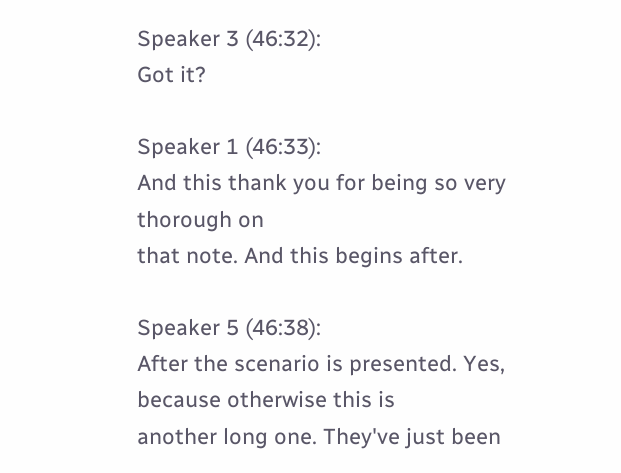Speaker 3 (46:32):
Got it?

Speaker 1 (46:33):
And this thank you for being so very thorough on
that note. And this begins after.

Speaker 5 (46:38):
After the scenario is presented. Yes, because otherwise this is
another long one. They've just been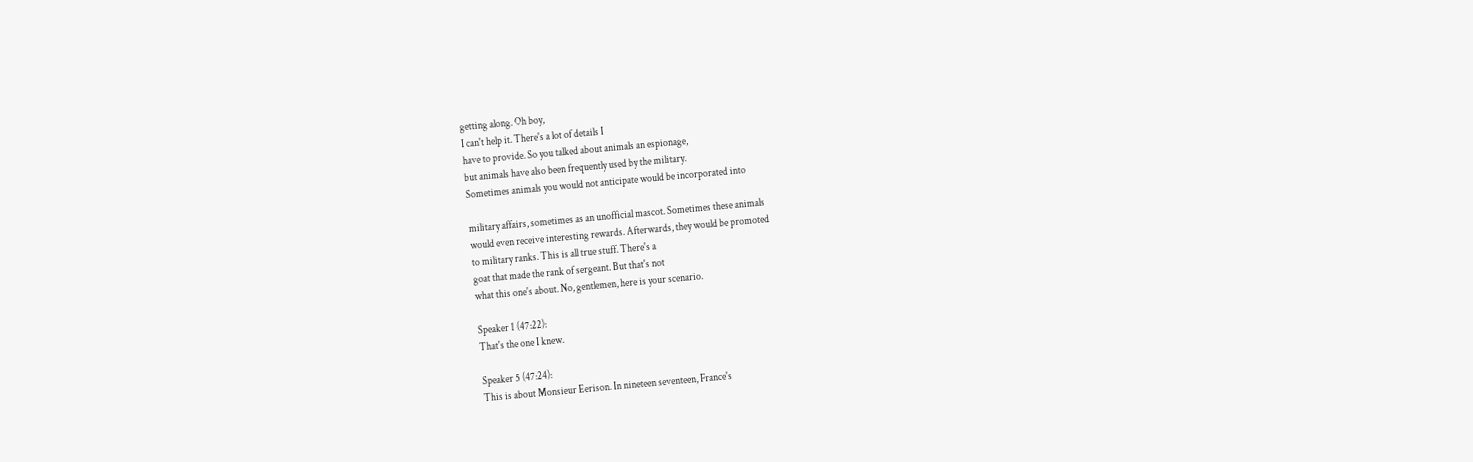getting along. Oh boy,
I can't help it. There's a lot of details I
have to provide. So you talked about animals an espionage,
but animals have also been frequently used by the military.
Sometimes animals you would not anticipate would be incorporated into

military affairs, sometimes as an unofficial mascot. Sometimes these animals
would even receive interesting rewards. Afterwards, they would be promoted
to military ranks. This is all true stuff. There's a
goat that made the rank of sergeant. But that's not
what this one's about. No, gentlemen, here is your scenario.

Speaker 1 (47:22):
That's the one I knew.

Speaker 5 (47:24):
This is about Monsieur Eerison. In nineteen seventeen, France's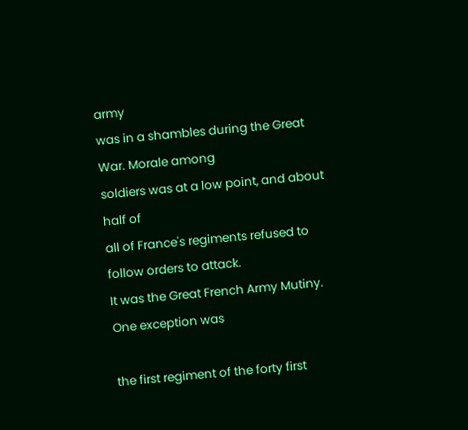army
was in a shambles during the Great War. Morale among
soldiers was at a low point, and about half of
all of France's regiments refused to follow orders to attack.
It was the Great French Army Mutiny. One exception was

the first regiment of the forty first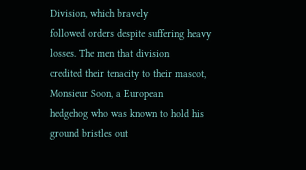Division, which bravely
followed orders despite suffering heavy losses. The men that division
credited their tenacity to their mascot, Monsieur Soon, a European
hedgehog who was known to hold his ground bristles out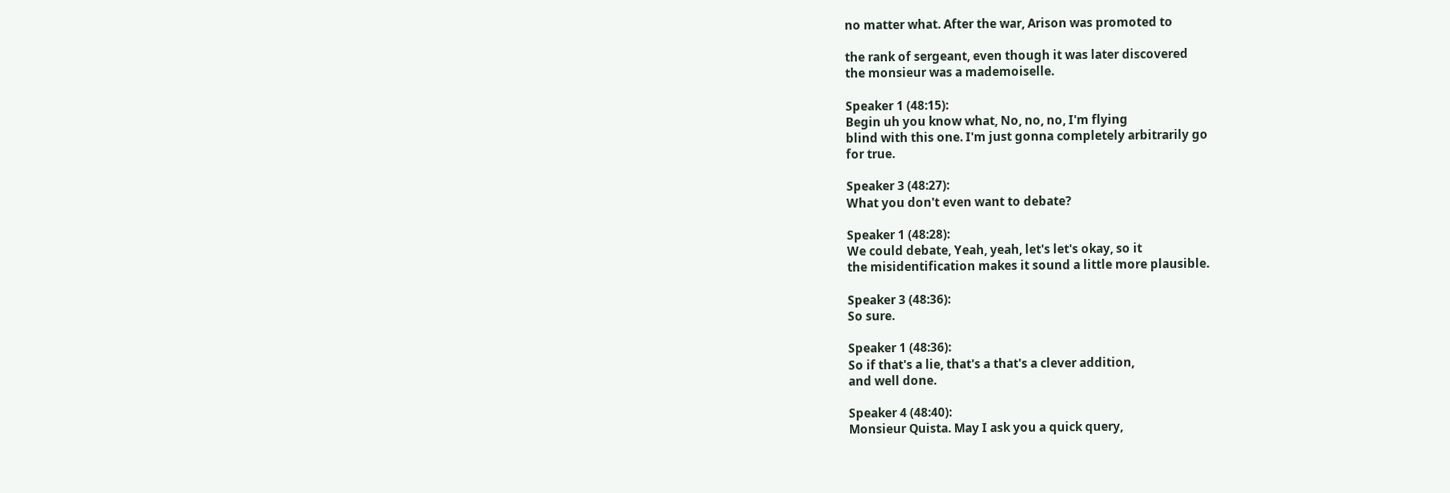no matter what. After the war, Arison was promoted to

the rank of sergeant, even though it was later discovered
the monsieur was a mademoiselle.

Speaker 1 (48:15):
Begin uh you know what, No, no, no, I'm flying
blind with this one. I'm just gonna completely arbitrarily go
for true.

Speaker 3 (48:27):
What you don't even want to debate?

Speaker 1 (48:28):
We could debate, Yeah, yeah, let's let's okay, so it
the misidentification makes it sound a little more plausible.

Speaker 3 (48:36):
So sure.

Speaker 1 (48:36):
So if that's a lie, that's a that's a clever addition,
and well done.

Speaker 4 (48:40):
Monsieur Quista. May I ask you a quick query,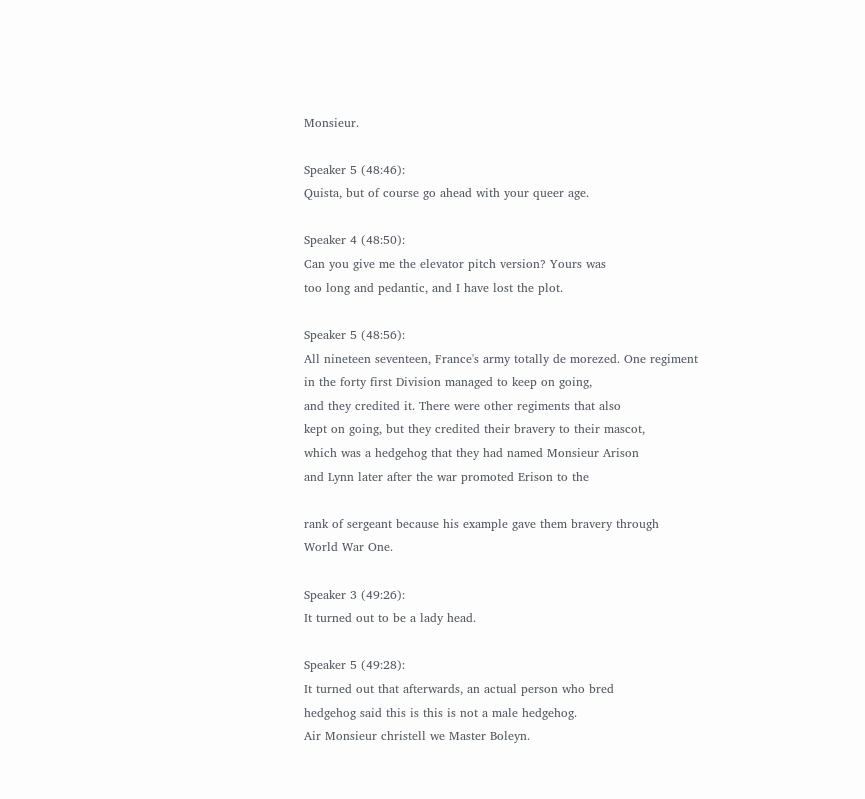Monsieur.

Speaker 5 (48:46):
Quista, but of course go ahead with your queer age.

Speaker 4 (48:50):
Can you give me the elevator pitch version? Yours was
too long and pedantic, and I have lost the plot.

Speaker 5 (48:56):
All nineteen seventeen, France's army totally de morezed. One regiment
in the forty first Division managed to keep on going,
and they credited it. There were other regiments that also
kept on going, but they credited their bravery to their mascot,
which was a hedgehog that they had named Monsieur Arison
and Lynn later after the war promoted Erison to the

rank of sergeant because his example gave them bravery through
World War One.

Speaker 3 (49:26):
It turned out to be a lady head.

Speaker 5 (49:28):
It turned out that afterwards, an actual person who bred
hedgehog said this is this is not a male hedgehog.
Air Monsieur christell we Master Boleyn.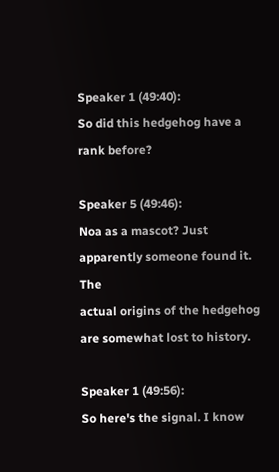Speaker 1 (49:40):
So did this hedgehog have a rank before?

Speaker 5 (49:46):
Noa as a mascot? Just apparently someone found it. The
actual origins of the hedgehog are somewhat lost to history.

Speaker 1 (49:56):
So here's the signal. I know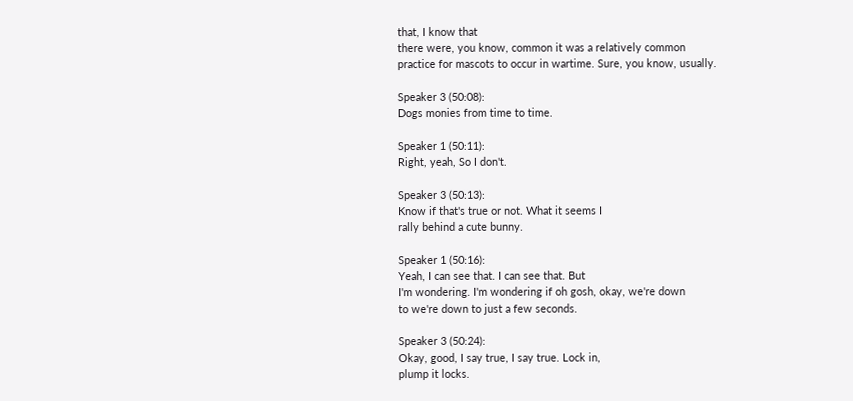that, I know that
there were, you know, common it was a relatively common
practice for mascots to occur in wartime. Sure, you know, usually.

Speaker 3 (50:08):
Dogs monies from time to time.

Speaker 1 (50:11):
Right, yeah, So I don't.

Speaker 3 (50:13):
Know if that's true or not. What it seems I
rally behind a cute bunny.

Speaker 1 (50:16):
Yeah, I can see that. I can see that. But
I'm wondering. I'm wondering if oh gosh, okay, we're down
to we're down to just a few seconds.

Speaker 3 (50:24):
Okay, good, I say true, I say true. Lock in,
plump it locks.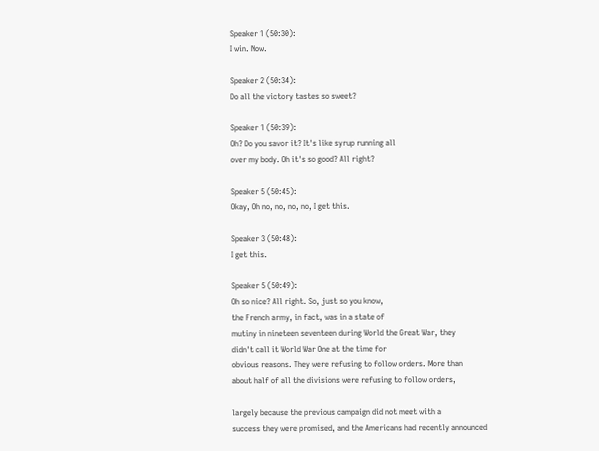Speaker 1 (50:30):
I win. Now.

Speaker 2 (50:34):
Do all the victory tastes so sweet?

Speaker 1 (50:39):
Oh? Do you savor it? It's like syrup running all
over my body. Oh it's so good? All right?

Speaker 5 (50:45):
Okay, Oh no, no, no, no, I get this.

Speaker 3 (50:48):
I get this.

Speaker 5 (50:49):
Oh so nice? All right. So, just so you know,
the French army, in fact, was in a state of
mutiny in nineteen seventeen during World the Great War, they
didn't call it World War One at the time for
obvious reasons. They were refusing to follow orders. More than
about half of all the divisions were refusing to follow orders,

largely because the previous campaign did not meet with a
success they were promised, and the Americans had recently announced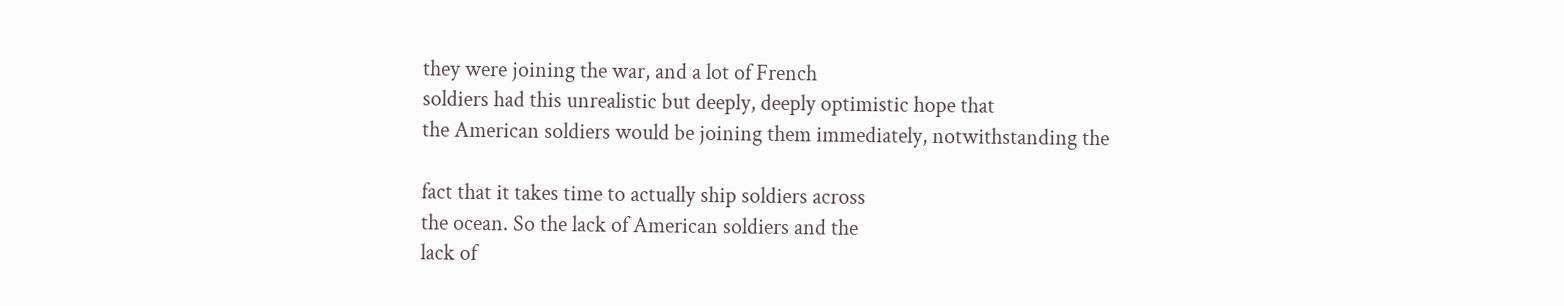they were joining the war, and a lot of French
soldiers had this unrealistic but deeply, deeply optimistic hope that
the American soldiers would be joining them immediately, notwithstanding the

fact that it takes time to actually ship soldiers across
the ocean. So the lack of American soldiers and the
lack of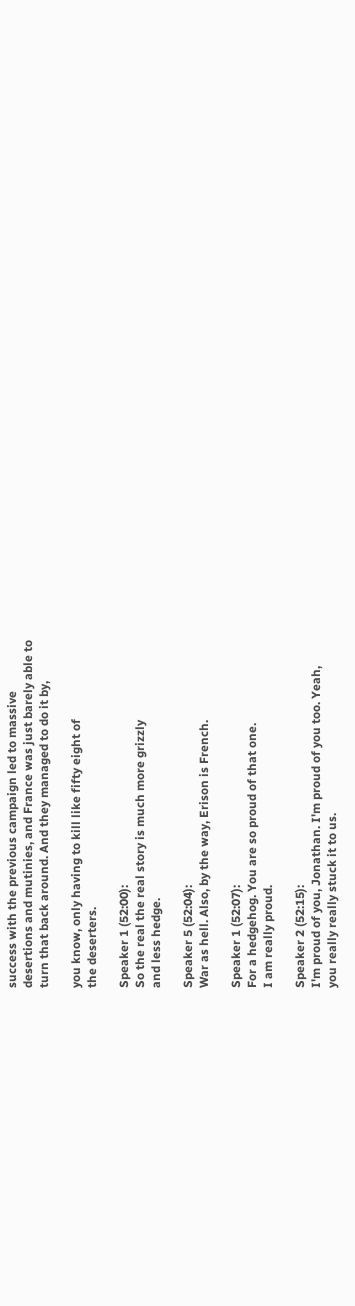success with the previous campaign led to massive
desertions and mutinies, and France was just barely able to
turn that back around. And they managed to do it by,

you know, only having to kill like fifty eight of
the deserters.

Speaker 1 (52:00):
So the real the real story is much more grizzly
and less hedge.

Speaker 5 (52:04):
War as hell. Also, by the way, Erison is French.

Speaker 1 (52:07):
For a hedgehog. You are so proud of that one.
I am really proud.

Speaker 2 (52:15):
I'm proud of you, Jonathan. I'm proud of you too. Yeah,
you really really stuck it to us.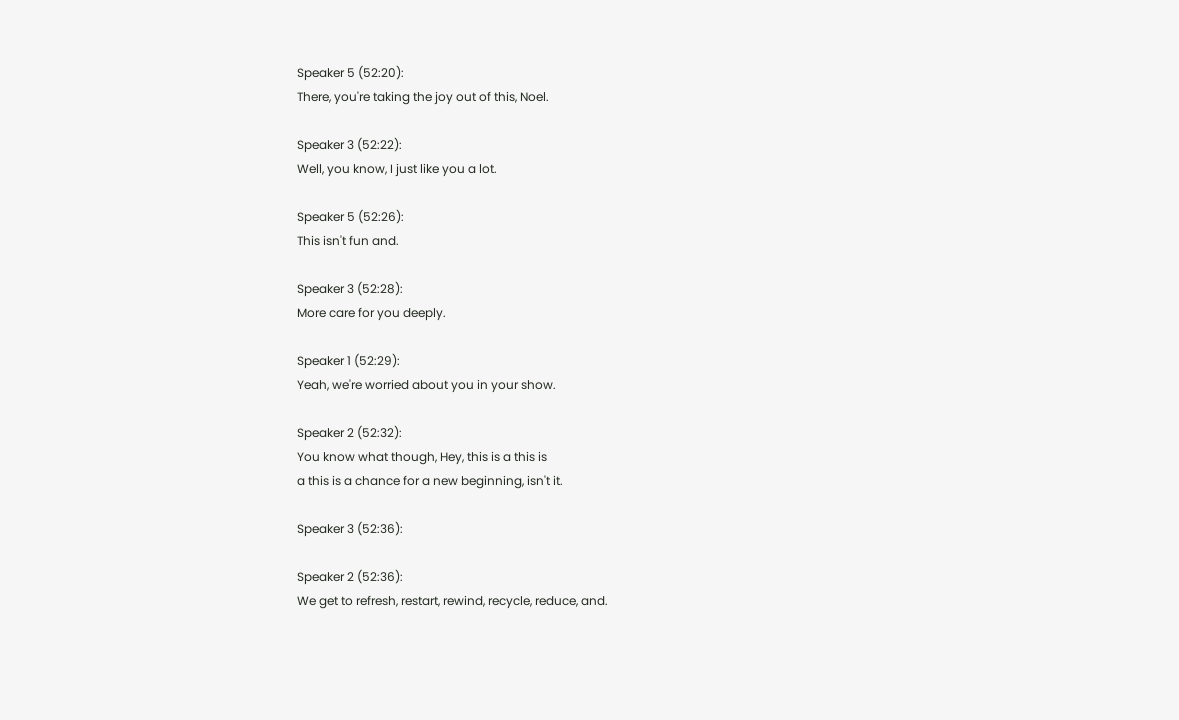Speaker 5 (52:20):
There, you're taking the joy out of this, Noel.

Speaker 3 (52:22):
Well, you know, I just like you a lot.

Speaker 5 (52:26):
This isn't fun and.

Speaker 3 (52:28):
More care for you deeply.

Speaker 1 (52:29):
Yeah, we're worried about you in your show.

Speaker 2 (52:32):
You know what though, Hey, this is a this is
a this is a chance for a new beginning, isn't it.

Speaker 3 (52:36):

Speaker 2 (52:36):
We get to refresh, restart, rewind, recycle, reduce, and.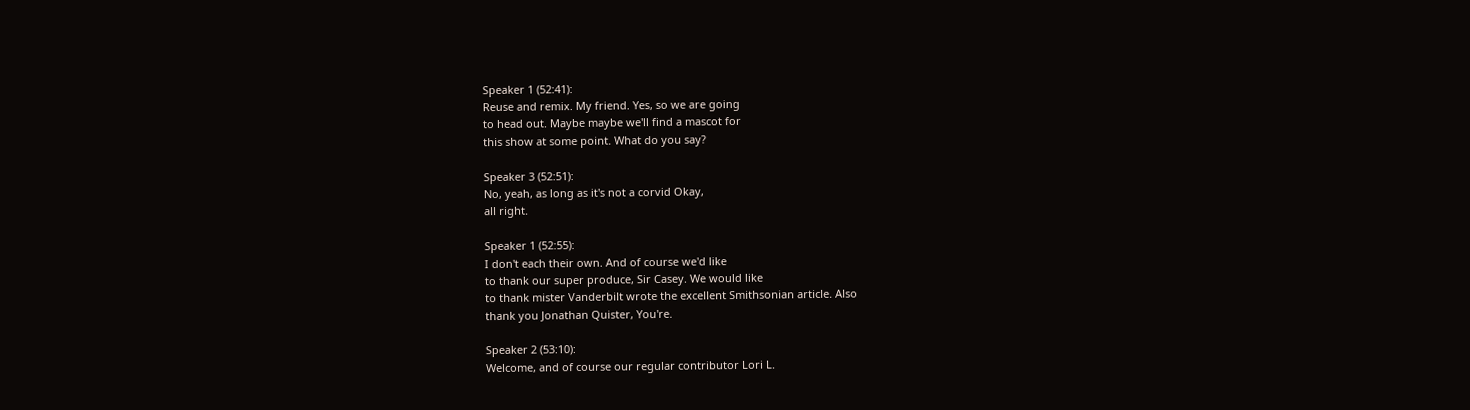Speaker 1 (52:41):
Reuse and remix. My friend. Yes, so we are going
to head out. Maybe maybe we'll find a mascot for
this show at some point. What do you say?

Speaker 3 (52:51):
No, yeah, as long as it's not a corvid Okay,
all right.

Speaker 1 (52:55):
I don't each their own. And of course we'd like
to thank our super produce, Sir Casey. We would like
to thank mister Vanderbilt wrote the excellent Smithsonian article. Also
thank you Jonathan Quister, You're.

Speaker 2 (53:10):
Welcome, and of course our regular contributor Lori L.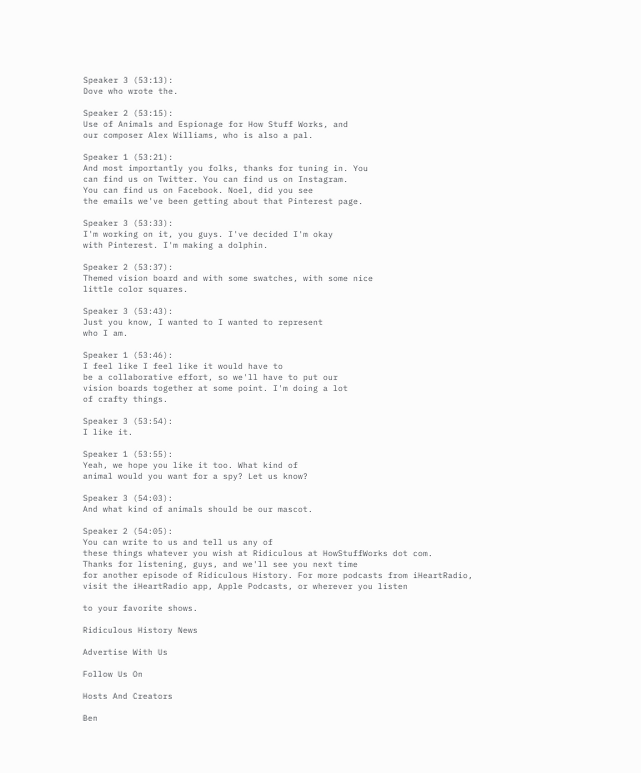Speaker 3 (53:13):
Dove who wrote the.

Speaker 2 (53:15):
Use of Animals and Espionage for How Stuff Works, and
our composer Alex Williams, who is also a pal.

Speaker 1 (53:21):
And most importantly you folks, thanks for tuning in. You
can find us on Twitter. You can find us on Instagram.
You can find us on Facebook. Noel, did you see
the emails we've been getting about that Pinterest page.

Speaker 3 (53:33):
I'm working on it, you guys. I've decided I'm okay
with Pinterest. I'm making a dolphin.

Speaker 2 (53:37):
Themed vision board and with some swatches, with some nice
little color squares.

Speaker 3 (53:43):
Just you know, I wanted to I wanted to represent
who I am.

Speaker 1 (53:46):
I feel like I feel like it would have to
be a collaborative effort, so we'll have to put our
vision boards together at some point. I'm doing a lot
of crafty things.

Speaker 3 (53:54):
I like it.

Speaker 1 (53:55):
Yeah, we hope you like it too. What kind of
animal would you want for a spy? Let us know?

Speaker 3 (54:03):
And what kind of animals should be our mascot.

Speaker 2 (54:05):
You can write to us and tell us any of
these things whatever you wish at Ridiculous at HowStuffWorks dot com.
Thanks for listening, guys, and we'll see you next time
for another episode of Ridiculous History. For more podcasts from iHeartRadio,
visit the iHeartRadio app, Apple Podcasts, or wherever you listen

to your favorite shows.

Ridiculous History News

Advertise With Us

Follow Us On

Hosts And Creators

Ben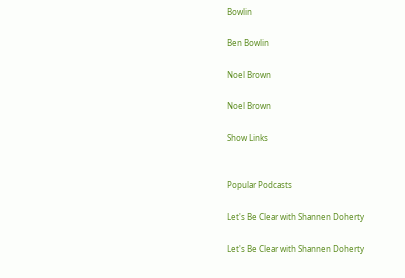Bowlin

Ben Bowlin

Noel Brown

Noel Brown

Show Links


Popular Podcasts

Let's Be Clear with Shannen Doherty

Let's Be Clear with Shannen Doherty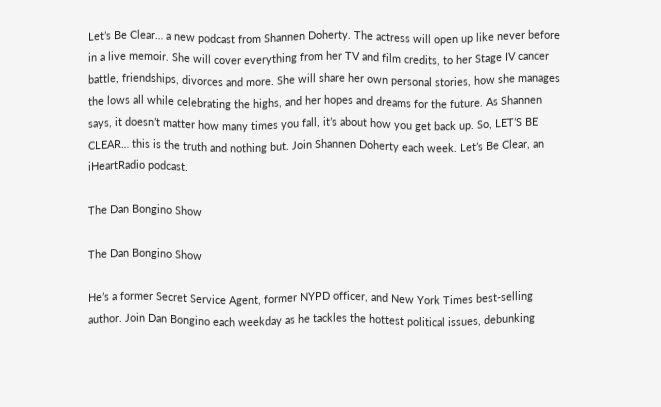Let’s Be Clear… a new podcast from Shannen Doherty. The actress will open up like never before in a live memoir. She will cover everything from her TV and film credits, to her Stage IV cancer battle, friendships, divorces and more. She will share her own personal stories, how she manages the lows all while celebrating the highs, and her hopes and dreams for the future. As Shannen says, it doesn’t matter how many times you fall, it’s about how you get back up. So, LET’S BE CLEAR… this is the truth and nothing but. Join Shannen Doherty each week. Let’s Be Clear, an iHeartRadio podcast.

The Dan Bongino Show

The Dan Bongino Show

He’s a former Secret Service Agent, former NYPD officer, and New York Times best-selling author. Join Dan Bongino each weekday as he tackles the hottest political issues, debunking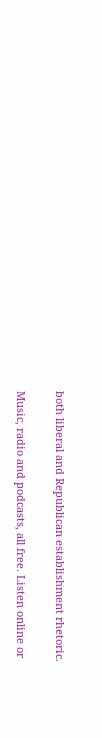both liberal and Republican establishment rhetoric.

Music, radio and podcasts, all free. Listen online or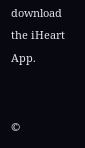download the iHeart App.


©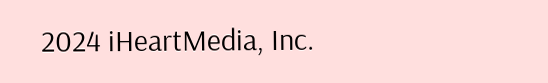2024 iHeartMedia, Inc.